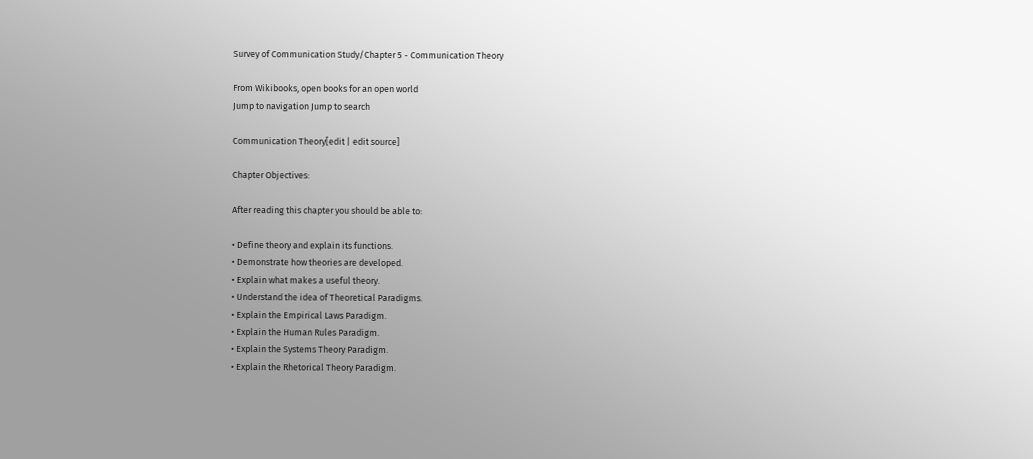Survey of Communication Study/Chapter 5 - Communication Theory

From Wikibooks, open books for an open world
Jump to navigation Jump to search

Communication Theory[edit | edit source]

Chapter Objectives:

After reading this chapter you should be able to:

• Define theory and explain its functions.
• Demonstrate how theories are developed.
• Explain what makes a useful theory.
• Understand the idea of Theoretical Paradigms.
• Explain the Empirical Laws Paradigm.
• Explain the Human Rules Paradigm.
• Explain the Systems Theory Paradigm.
• Explain the Rhetorical Theory Paradigm.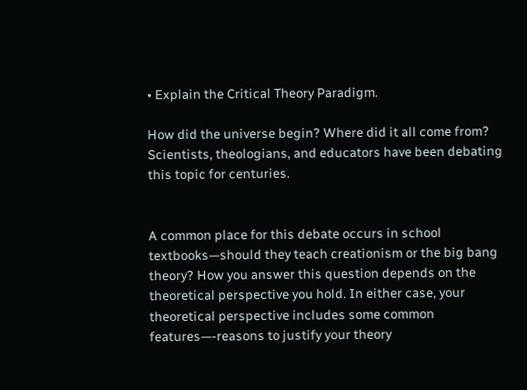• Explain the Critical Theory Paradigm.

How did the universe begin? Where did it all come from? Scientists, theologians, and educators have been debating this topic for centuries.


A common place for this debate occurs in school textbooks—should they teach creationism or the big bang theory? How you answer this question depends on the theoretical perspective you hold. In either case, your theoretical perspective includes some common features—-reasons to justify your theory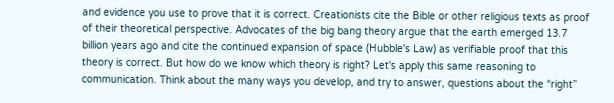and evidence you use to prove that it is correct. Creationists cite the Bible or other religious texts as proof of their theoretical perspective. Advocates of the big bang theory argue that the earth emerged 13.7 billion years ago and cite the continued expansion of space (Hubble's Law) as verifiable proof that this theory is correct. But how do we know which theory is right? Let's apply this same reasoning to communication. Think about the many ways you develop, and try to answer, questions about the “right”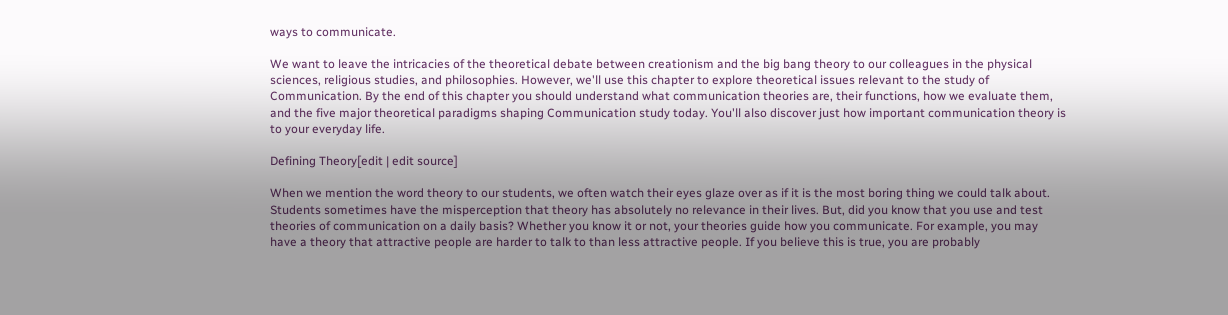ways to communicate.

We want to leave the intricacies of the theoretical debate between creationism and the big bang theory to our colleagues in the physical sciences, religious studies, and philosophies. However, we'll use this chapter to explore theoretical issues relevant to the study of Communication. By the end of this chapter you should understand what communication theories are, their functions, how we evaluate them, and the five major theoretical paradigms shaping Communication study today. You'll also discover just how important communication theory is to your everyday life.

Defining Theory[edit | edit source]

When we mention the word theory to our students, we often watch their eyes glaze over as if it is the most boring thing we could talk about. Students sometimes have the misperception that theory has absolutely no relevance in their lives. But, did you know that you use and test theories of communication on a daily basis? Whether you know it or not, your theories guide how you communicate. For example, you may have a theory that attractive people are harder to talk to than less attractive people. If you believe this is true, you are probably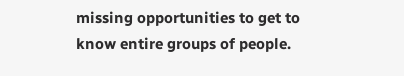missing opportunities to get to know entire groups of people.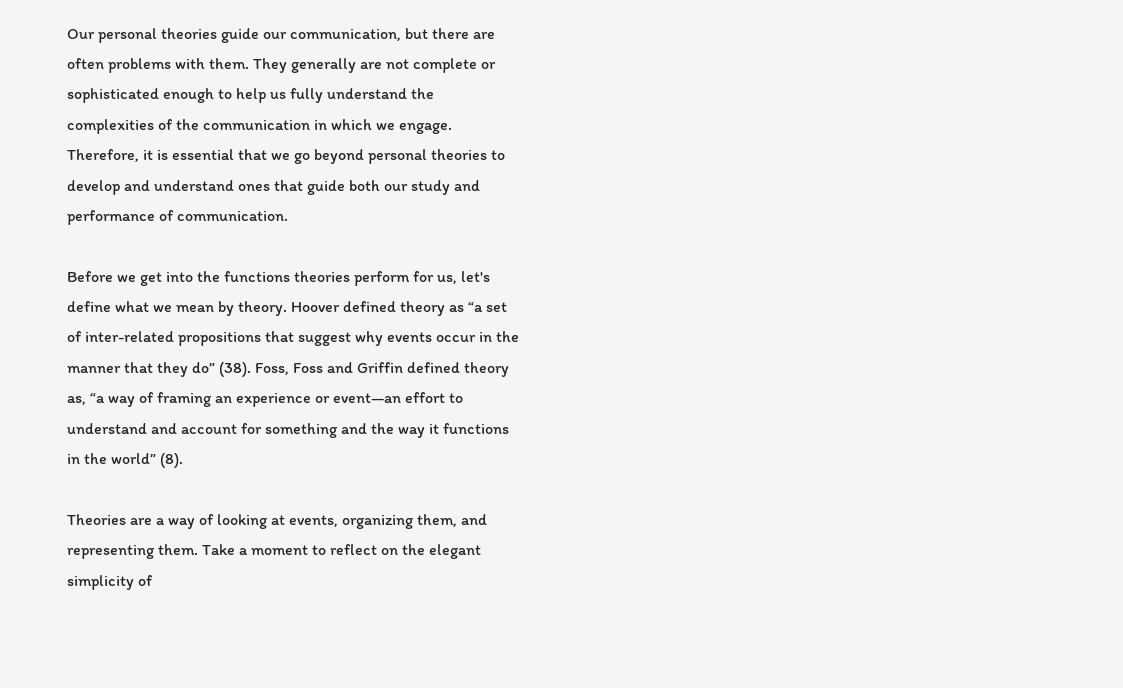Our personal theories guide our communication, but there are often problems with them. They generally are not complete or sophisticated enough to help us fully understand the complexities of the communication in which we engage. Therefore, it is essential that we go beyond personal theories to develop and understand ones that guide both our study and performance of communication.

Before we get into the functions theories perform for us, let's define what we mean by theory. Hoover defined theory as “a set of inter-related propositions that suggest why events occur in the manner that they do” (38). Foss, Foss and Griffin defined theory as, “a way of framing an experience or event—an effort to understand and account for something and the way it functions in the world” (8).

Theories are a way of looking at events, organizing them, and representing them. Take a moment to reflect on the elegant simplicity of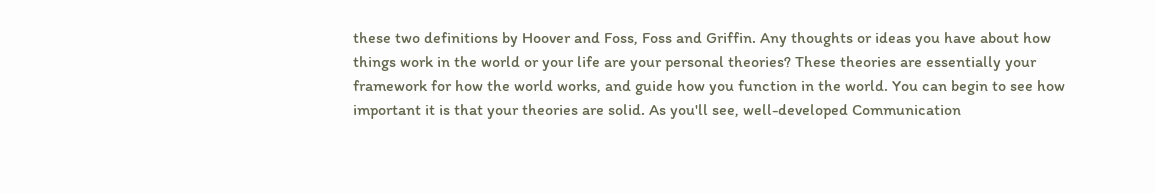these two definitions by Hoover and Foss, Foss and Griffin. Any thoughts or ideas you have about how things work in the world or your life are your personal theories? These theories are essentially your framework for how the world works, and guide how you function in the world. You can begin to see how important it is that your theories are solid. As you'll see, well-developed Communication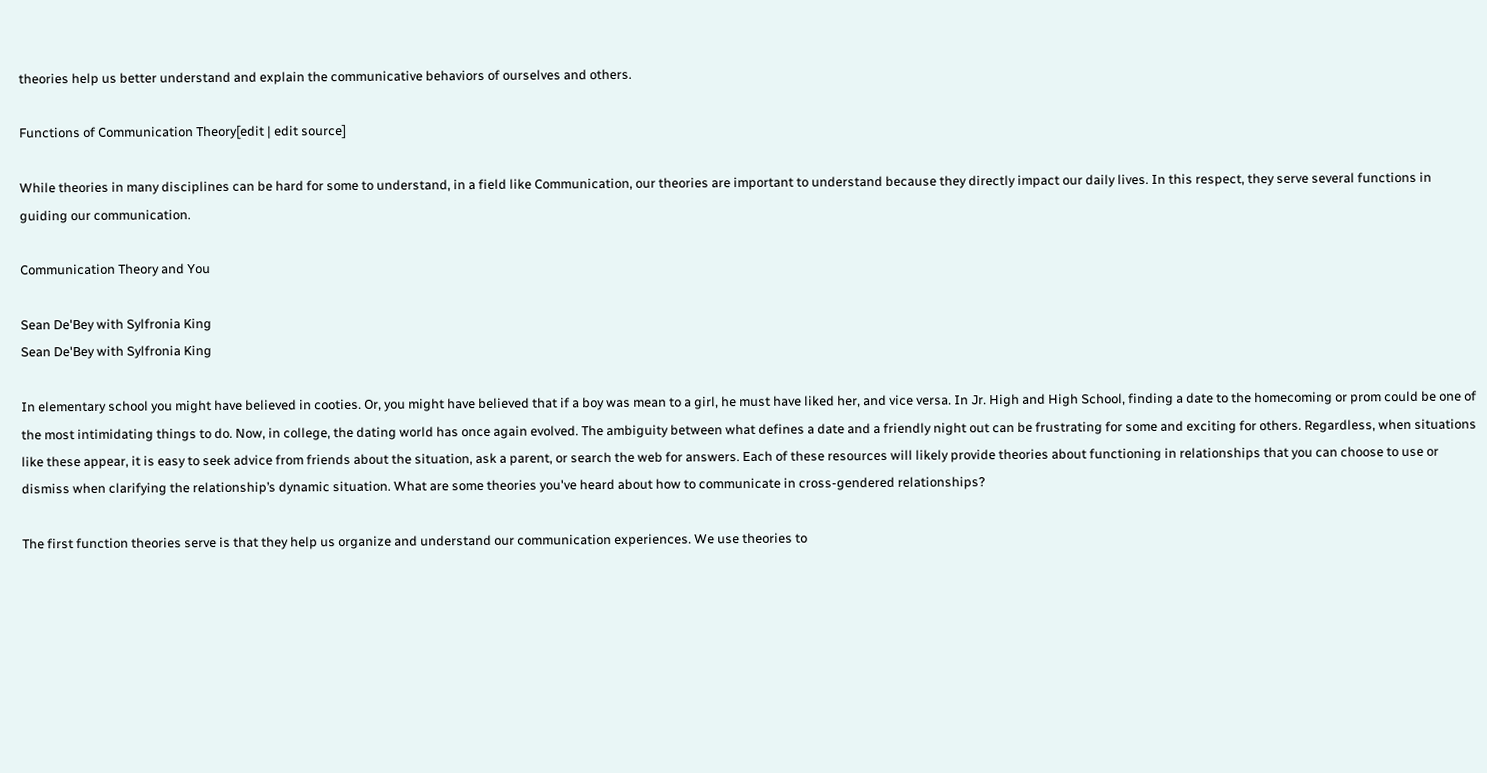theories help us better understand and explain the communicative behaviors of ourselves and others.

Functions of Communication Theory[edit | edit source]

While theories in many disciplines can be hard for some to understand, in a field like Communication, our theories are important to understand because they directly impact our daily lives. In this respect, they serve several functions in guiding our communication.

Communication Theory and You

Sean De'Bey with Sylfronia King
Sean De'Bey with Sylfronia King

In elementary school you might have believed in cooties. Or, you might have believed that if a boy was mean to a girl, he must have liked her, and vice versa. In Jr. High and High School, finding a date to the homecoming or prom could be one of the most intimidating things to do. Now, in college, the dating world has once again evolved. The ambiguity between what defines a date and a friendly night out can be frustrating for some and exciting for others. Regardless, when situations like these appear, it is easy to seek advice from friends about the situation, ask a parent, or search the web for answers. Each of these resources will likely provide theories about functioning in relationships that you can choose to use or dismiss when clarifying the relationship’s dynamic situation. What are some theories you've heard about how to communicate in cross-gendered relationships?

The first function theories serve is that they help us organize and understand our communication experiences. We use theories to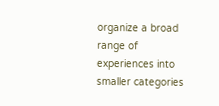organize a broad range of experiences into smaller categories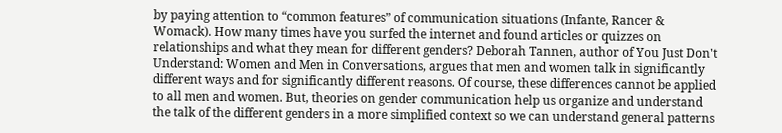by paying attention to “common features” of communication situations (Infante, Rancer & Womack). How many times have you surfed the internet and found articles or quizzes on relationships and what they mean for different genders? Deborah Tannen, author of You Just Don't Understand: Women and Men in Conversations, argues that men and women talk in significantly different ways and for significantly different reasons. Of course, these differences cannot be applied to all men and women. But, theories on gender communication help us organize and understand the talk of the different genders in a more simplified context so we can understand general patterns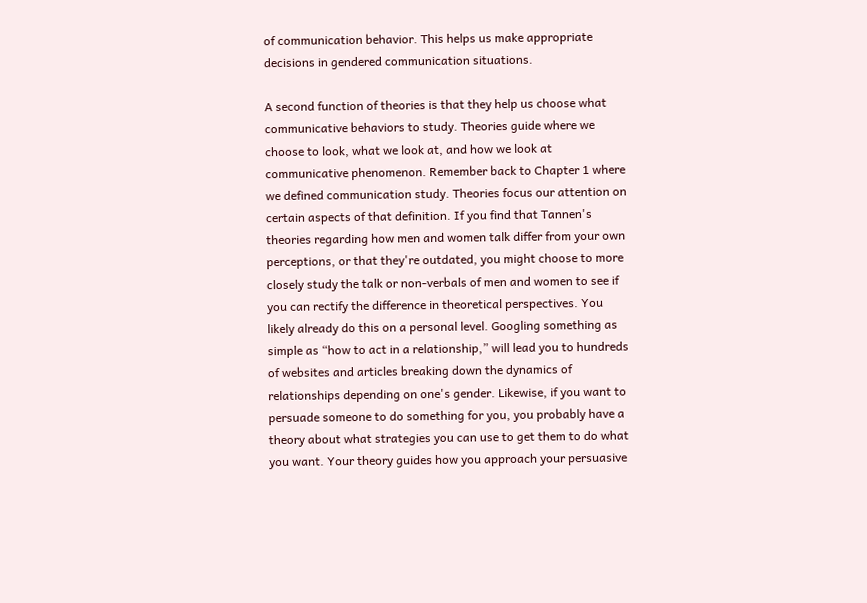of communication behavior. This helps us make appropriate decisions in gendered communication situations.

A second function of theories is that they help us choose what communicative behaviors to study. Theories guide where we choose to look, what we look at, and how we look at communicative phenomenon. Remember back to Chapter 1 where we defined communication study. Theories focus our attention on certain aspects of that definition. If you find that Tannen's theories regarding how men and women talk differ from your own perceptions, or that they're outdated, you might choose to more closely study the talk or non-verbals of men and women to see if you can rectify the difference in theoretical perspectives. You likely already do this on a personal level. Googling something as simple as “how to act in a relationship,” will lead you to hundreds of websites and articles breaking down the dynamics of relationships depending on one's gender. Likewise, if you want to persuade someone to do something for you, you probably have a theory about what strategies you can use to get them to do what you want. Your theory guides how you approach your persuasive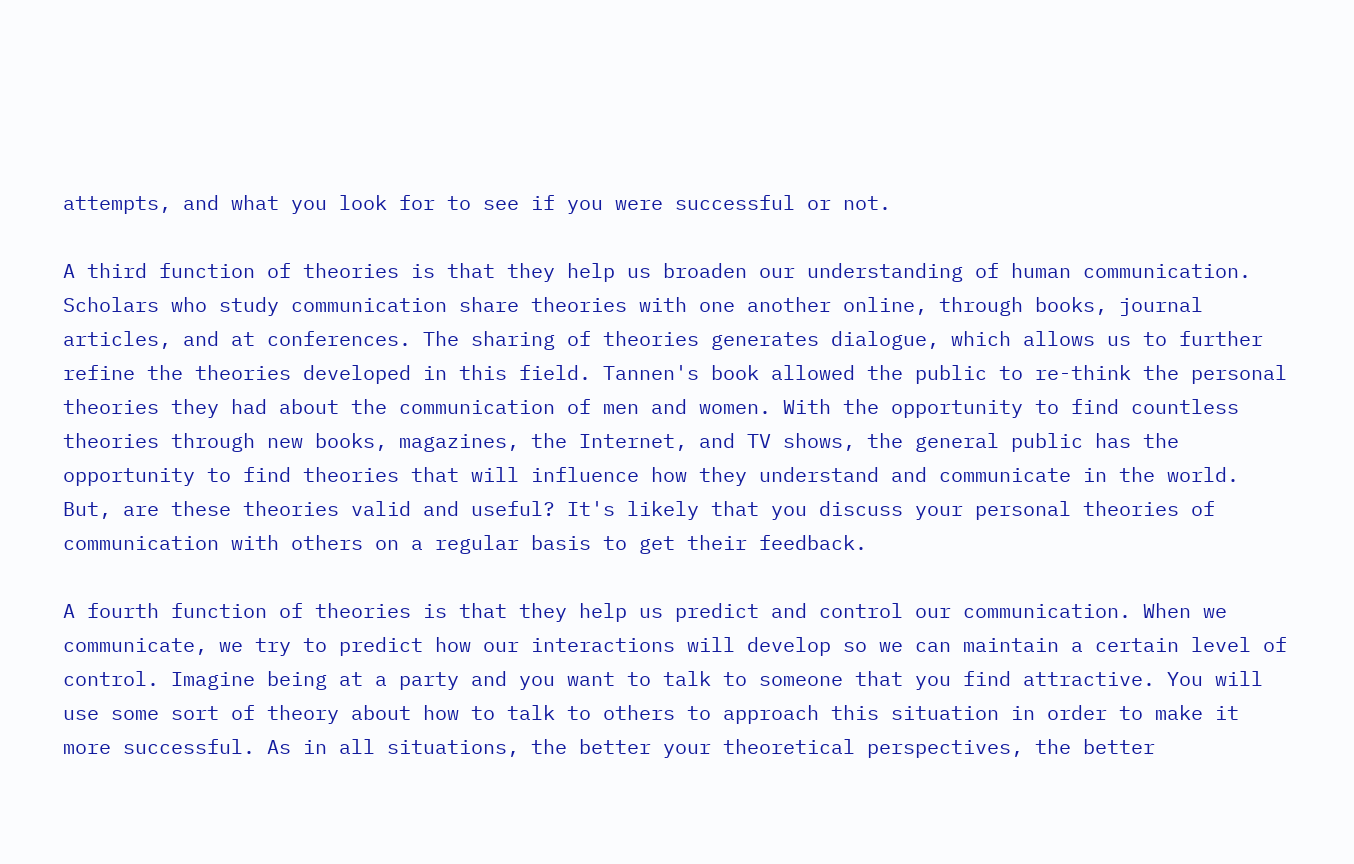attempts, and what you look for to see if you were successful or not.

A third function of theories is that they help us broaden our understanding of human communication. Scholars who study communication share theories with one another online, through books, journal articles, and at conferences. The sharing of theories generates dialogue, which allows us to further refine the theories developed in this field. Tannen's book allowed the public to re-think the personal theories they had about the communication of men and women. With the opportunity to find countless theories through new books, magazines, the Internet, and TV shows, the general public has the opportunity to find theories that will influence how they understand and communicate in the world. But, are these theories valid and useful? It's likely that you discuss your personal theories of communication with others on a regular basis to get their feedback.

A fourth function of theories is that they help us predict and control our communication. When we communicate, we try to predict how our interactions will develop so we can maintain a certain level of control. Imagine being at a party and you want to talk to someone that you find attractive. You will use some sort of theory about how to talk to others to approach this situation in order to make it more successful. As in all situations, the better your theoretical perspectives, the better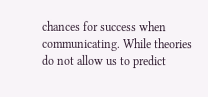chances for success when communicating. While theories do not allow us to predict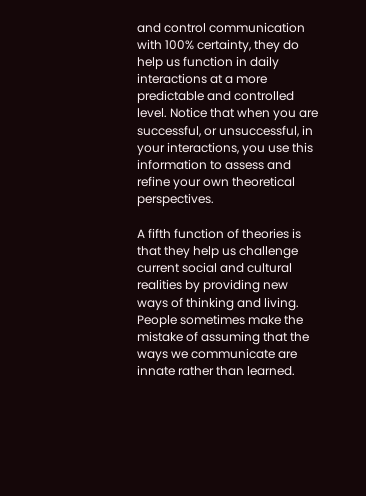and control communication with 100% certainty, they do help us function in daily interactions at a more predictable and controlled level. Notice that when you are successful, or unsuccessful, in your interactions, you use this information to assess and refine your own theoretical perspectives.

A fifth function of theories is that they help us challenge current social and cultural realities by providing new ways of thinking and living. People sometimes make the mistake of assuming that the ways we communicate are innate rather than learned.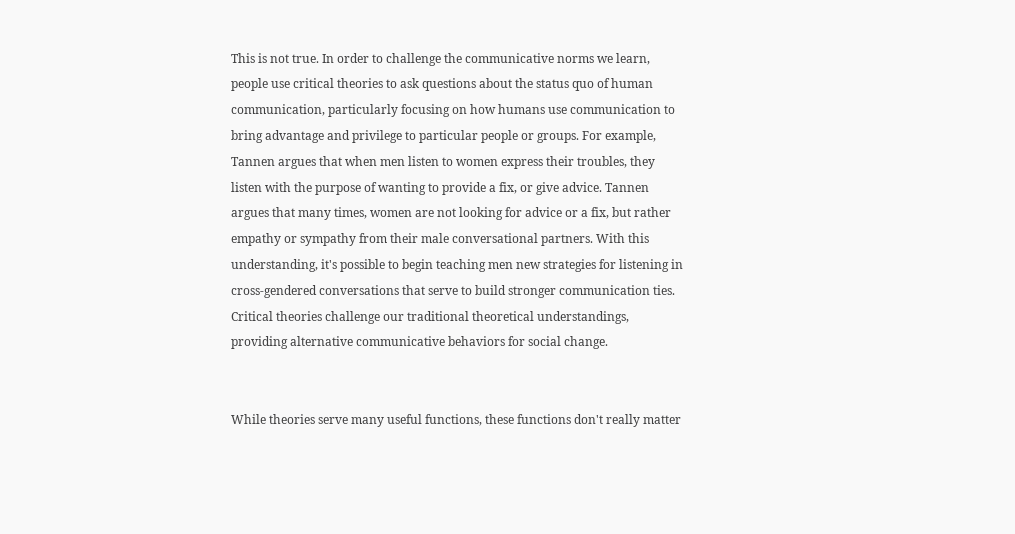This is not true. In order to challenge the communicative norms we learn, people use critical theories to ask questions about the status quo of human communication, particularly focusing on how humans use communication to bring advantage and privilege to particular people or groups. For example, Tannen argues that when men listen to women express their troubles, they listen with the purpose of wanting to provide a fix, or give advice. Tannen argues that many times, women are not looking for advice or a fix, but rather empathy or sympathy from their male conversational partners. With this understanding, it's possible to begin teaching men new strategies for listening in cross-gendered conversations that serve to build stronger communication ties. Critical theories challenge our traditional theoretical understandings, providing alternative communicative behaviors for social change.


While theories serve many useful functions, these functions don't really matter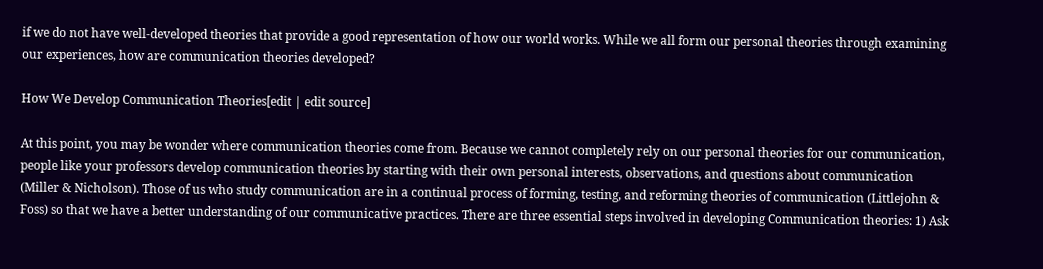if we do not have well-developed theories that provide a good representation of how our world works. While we all form our personal theories through examining our experiences, how are communication theories developed?

How We Develop Communication Theories[edit | edit source]

At this point, you may be wonder where communication theories come from. Because we cannot completely rely on our personal theories for our communication, people like your professors develop communication theories by starting with their own personal interests, observations, and questions about communication (Miller & Nicholson). Those of us who study communication are in a continual process of forming, testing, and reforming theories of communication (Littlejohn & Foss) so that we have a better understanding of our communicative practices. There are three essential steps involved in developing Communication theories: 1) Ask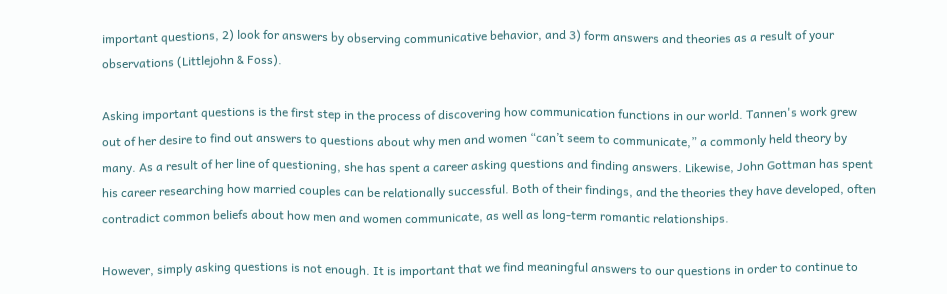important questions, 2) look for answers by observing communicative behavior, and 3) form answers and theories as a result of your observations (Littlejohn & Foss).

Asking important questions is the first step in the process of discovering how communication functions in our world. Tannen's work grew out of her desire to find out answers to questions about why men and women “can’t seem to communicate,” a commonly held theory by many. As a result of her line of questioning, she has spent a career asking questions and finding answers. Likewise, John Gottman has spent his career researching how married couples can be relationally successful. Both of their findings, and the theories they have developed, often contradict common beliefs about how men and women communicate, as well as long-term romantic relationships.

However, simply asking questions is not enough. It is important that we find meaningful answers to our questions in order to continue to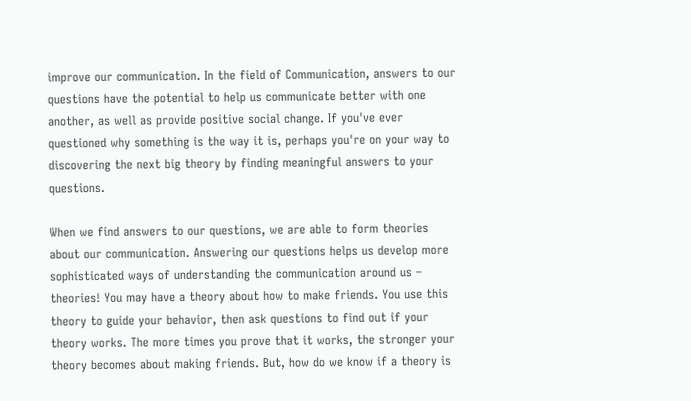improve our communication. In the field of Communication, answers to our questions have the potential to help us communicate better with one another, as well as provide positive social change. If you've ever questioned why something is the way it is, perhaps you're on your way to discovering the next big theory by finding meaningful answers to your questions.

When we find answers to our questions, we are able to form theories about our communication. Answering our questions helps us develop more sophisticated ways of understanding the communication around us – theories! You may have a theory about how to make friends. You use this theory to guide your behavior, then ask questions to find out if your theory works. The more times you prove that it works, the stronger your theory becomes about making friends. But, how do we know if a theory is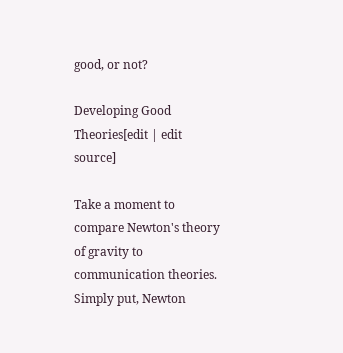good, or not?

Developing Good Theories[edit | edit source]

Take a moment to compare Newton's theory of gravity to communication theories. Simply put, Newton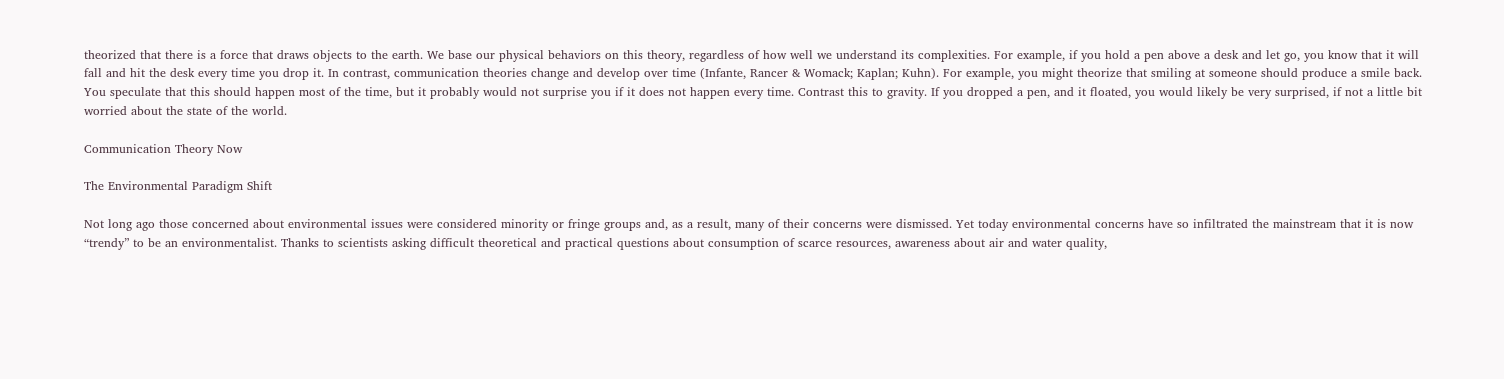theorized that there is a force that draws objects to the earth. We base our physical behaviors on this theory, regardless of how well we understand its complexities. For example, if you hold a pen above a desk and let go, you know that it will fall and hit the desk every time you drop it. In contrast, communication theories change and develop over time (Infante, Rancer & Womack; Kaplan; Kuhn). For example, you might theorize that smiling at someone should produce a smile back. You speculate that this should happen most of the time, but it probably would not surprise you if it does not happen every time. Contrast this to gravity. If you dropped a pen, and it floated, you would likely be very surprised, if not a little bit worried about the state of the world.

Communication Theory Now

The Environmental Paradigm Shift

Not long ago those concerned about environmental issues were considered minority or fringe groups and, as a result, many of their concerns were dismissed. Yet today environmental concerns have so infiltrated the mainstream that it is now “trendy” to be an environmentalist. Thanks to scientists asking difficult theoretical and practical questions about consumption of scarce resources, awareness about air and water quality,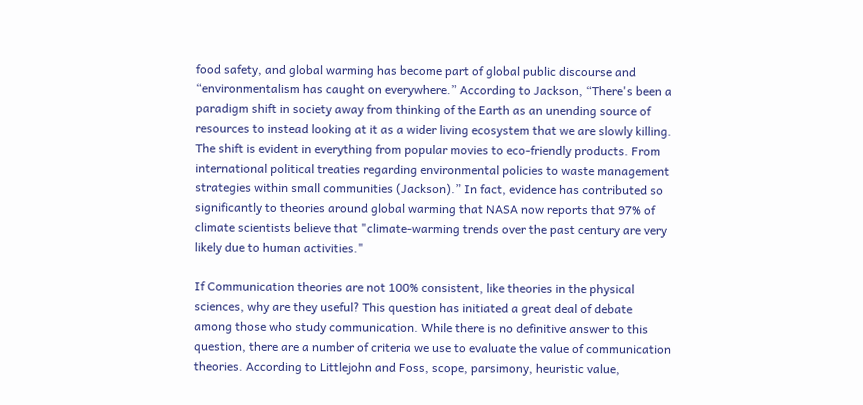food safety, and global warming has become part of global public discourse and “environmentalism has caught on everywhere.” According to Jackson, “There's been a paradigm shift in society away from thinking of the Earth as an unending source of resources to instead looking at it as a wider living ecosystem that we are slowly killing. The shift is evident in everything from popular movies to eco-friendly products. From international political treaties regarding environmental policies to waste management strategies within small communities (Jackson).” In fact, evidence has contributed so significantly to theories around global warming that NASA now reports that 97% of climate scientists believe that "climate-warming trends over the past century are very likely due to human activities."

If Communication theories are not 100% consistent, like theories in the physical sciences, why are they useful? This question has initiated a great deal of debate among those who study communication. While there is no definitive answer to this question, there are a number of criteria we use to evaluate the value of communication theories. According to Littlejohn and Foss, scope, parsimony, heuristic value,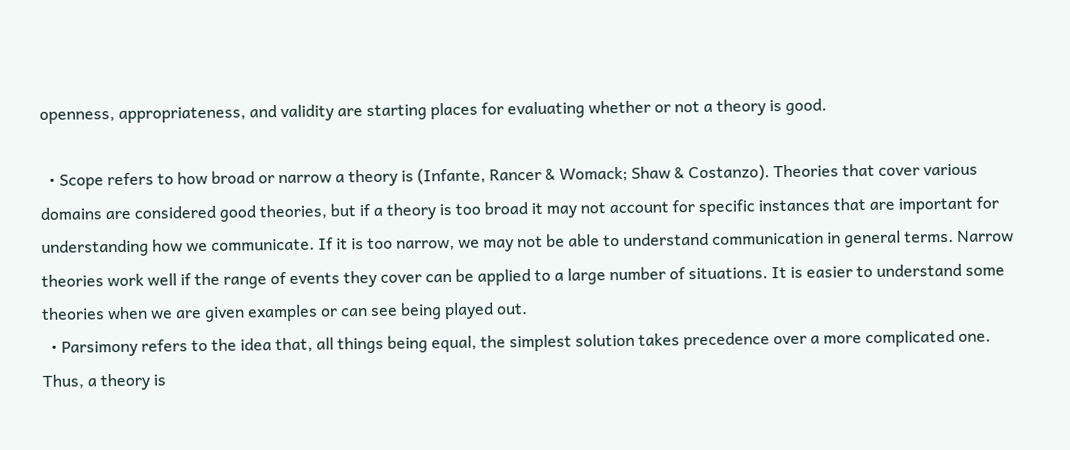openness, appropriateness, and validity are starting places for evaluating whether or not a theory is good.

  • Scope refers to how broad or narrow a theory is (Infante, Rancer & Womack; Shaw & Costanzo). Theories that cover various domains are considered good theories, but if a theory is too broad it may not account for specific instances that are important for understanding how we communicate. If it is too narrow, we may not be able to understand communication in general terms. Narrow theories work well if the range of events they cover can be applied to a large number of situations. It is easier to understand some theories when we are given examples or can see being played out.
  • Parsimony refers to the idea that, all things being equal, the simplest solution takes precedence over a more complicated one. Thus, a theory is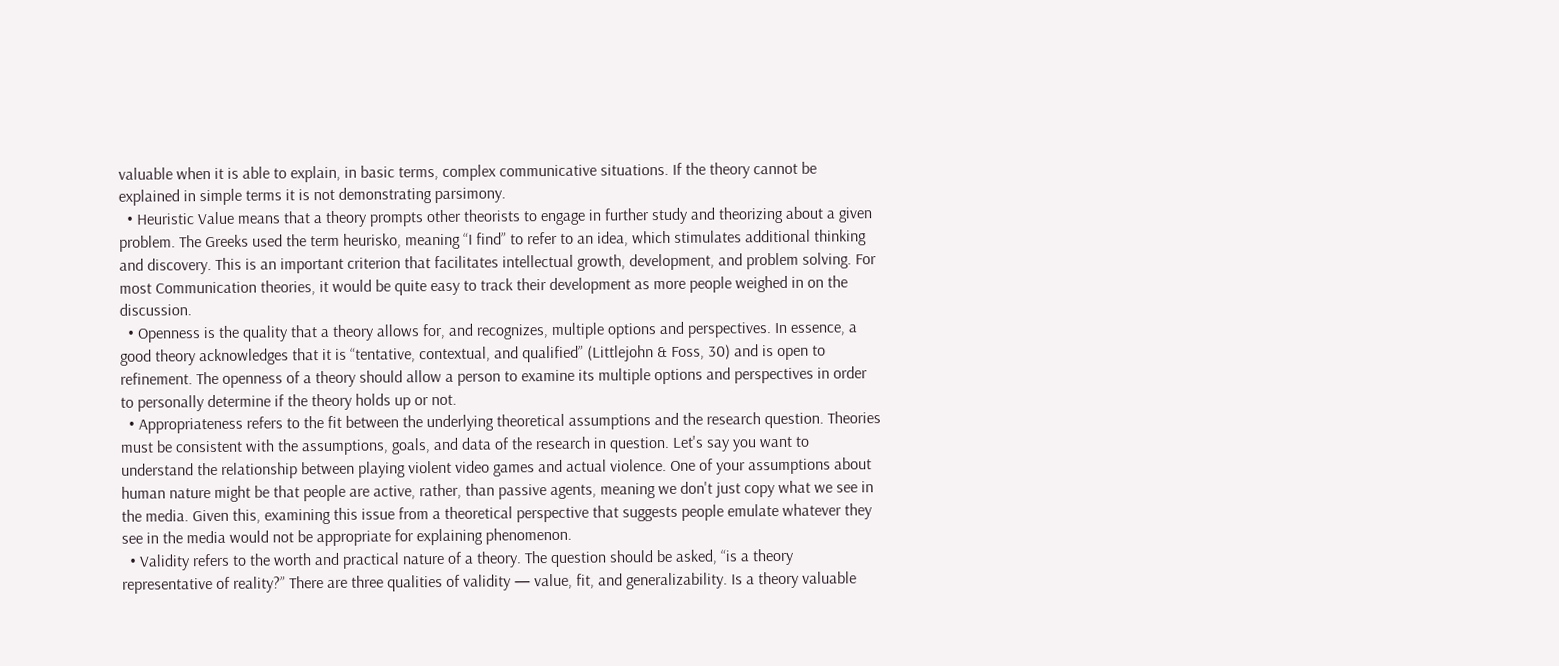valuable when it is able to explain, in basic terms, complex communicative situations. If the theory cannot be explained in simple terms it is not demonstrating parsimony.
  • Heuristic Value means that a theory prompts other theorists to engage in further study and theorizing about a given problem. The Greeks used the term heurisko, meaning “I find” to refer to an idea, which stimulates additional thinking and discovery. This is an important criterion that facilitates intellectual growth, development, and problem solving. For most Communication theories, it would be quite easy to track their development as more people weighed in on the discussion.
  • Openness is the quality that a theory allows for, and recognizes, multiple options and perspectives. In essence, a good theory acknowledges that it is “tentative, contextual, and qualified” (Littlejohn & Foss, 30) and is open to refinement. The openness of a theory should allow a person to examine its multiple options and perspectives in order to personally determine if the theory holds up or not.
  • Appropriateness refers to the fit between the underlying theoretical assumptions and the research question. Theories must be consistent with the assumptions, goals, and data of the research in question. Let's say you want to understand the relationship between playing violent video games and actual violence. One of your assumptions about human nature might be that people are active, rather, than passive agents, meaning we don't just copy what we see in the media. Given this, examining this issue from a theoretical perspective that suggests people emulate whatever they see in the media would not be appropriate for explaining phenomenon.
  • Validity refers to the worth and practical nature of a theory. The question should be asked, “is a theory representative of reality?” There are three qualities of validity — value, fit, and generalizability. Is a theory valuable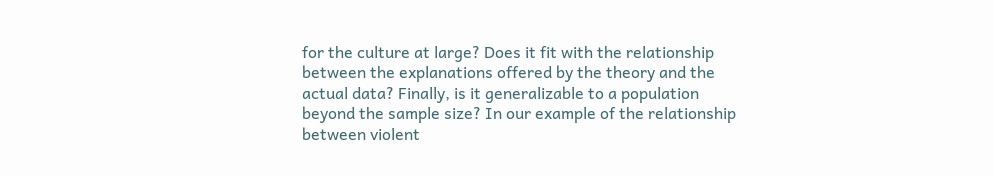for the culture at large? Does it fit with the relationship between the explanations offered by the theory and the actual data? Finally, is it generalizable to a population beyond the sample size? In our example of the relationship between violent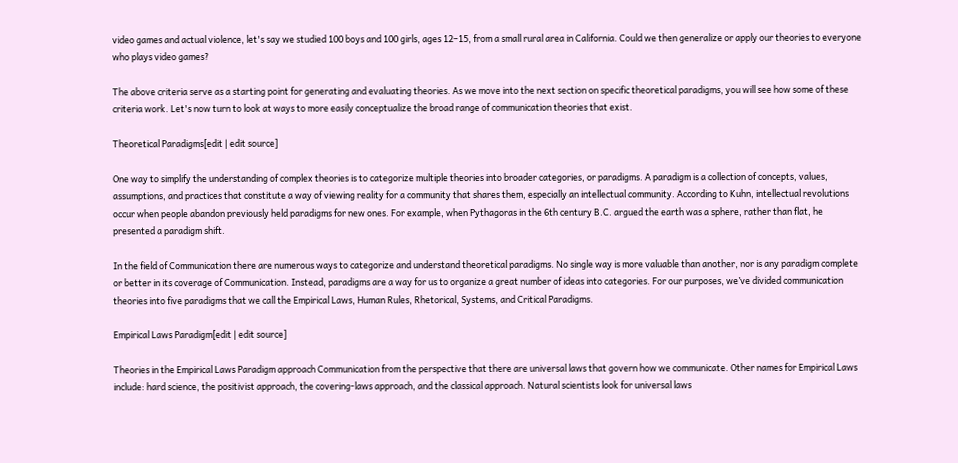video games and actual violence, let's say we studied 100 boys and 100 girls, ages 12–15, from a small rural area in California. Could we then generalize or apply our theories to everyone who plays video games?

The above criteria serve as a starting point for generating and evaluating theories. As we move into the next section on specific theoretical paradigms, you will see how some of these criteria work. Let's now turn to look at ways to more easily conceptualize the broad range of communication theories that exist.

Theoretical Paradigms[edit | edit source]

One way to simplify the understanding of complex theories is to categorize multiple theories into broader categories, or paradigms. A paradigm is a collection of concepts, values, assumptions, and practices that constitute a way of viewing reality for a community that shares them, especially an intellectual community. According to Kuhn, intellectual revolutions occur when people abandon previously held paradigms for new ones. For example, when Pythagoras in the 6th century B.C. argued the earth was a sphere, rather than flat, he presented a paradigm shift.

In the field of Communication there are numerous ways to categorize and understand theoretical paradigms. No single way is more valuable than another, nor is any paradigm complete or better in its coverage of Communication. Instead, paradigms are a way for us to organize a great number of ideas into categories. For our purposes, we’ve divided communication theories into five paradigms that we call the Empirical Laws, Human Rules, Rhetorical, Systems, and Critical Paradigms.

Empirical Laws Paradigm[edit | edit source]

Theories in the Empirical Laws Paradigm approach Communication from the perspective that there are universal laws that govern how we communicate. Other names for Empirical Laws include: hard science, the positivist approach, the covering-laws approach, and the classical approach. Natural scientists look for universal laws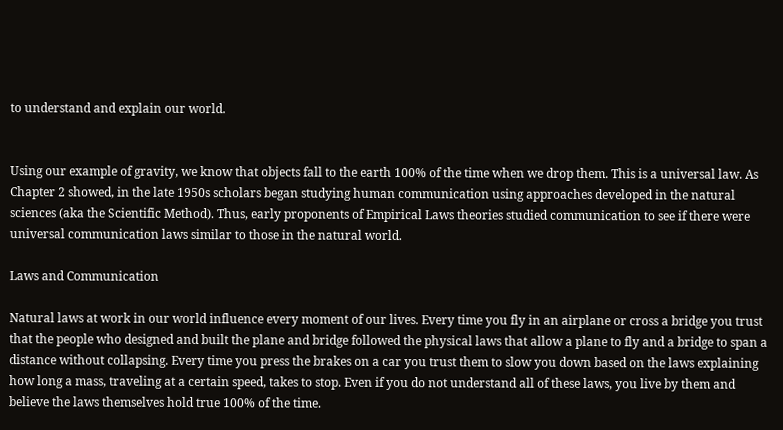to understand and explain our world.


Using our example of gravity, we know that objects fall to the earth 100% of the time when we drop them. This is a universal law. As Chapter 2 showed, in the late 1950s scholars began studying human communication using approaches developed in the natural sciences (aka the Scientific Method). Thus, early proponents of Empirical Laws theories studied communication to see if there were universal communication laws similar to those in the natural world.

Laws and Communication

Natural laws at work in our world influence every moment of our lives. Every time you fly in an airplane or cross a bridge you trust that the people who designed and built the plane and bridge followed the physical laws that allow a plane to fly and a bridge to span a distance without collapsing. Every time you press the brakes on a car you trust them to slow you down based on the laws explaining how long a mass, traveling at a certain speed, takes to stop. Even if you do not understand all of these laws, you live by them and believe the laws themselves hold true 100% of the time.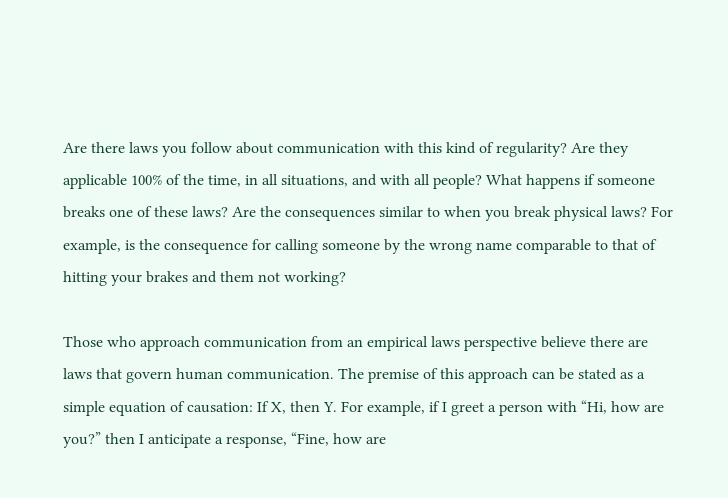Are there laws you follow about communication with this kind of regularity? Are they applicable 100% of the time, in all situations, and with all people? What happens if someone breaks one of these laws? Are the consequences similar to when you break physical laws? For example, is the consequence for calling someone by the wrong name comparable to that of hitting your brakes and them not working?

Those who approach communication from an empirical laws perspective believe there are laws that govern human communication. The premise of this approach can be stated as a simple equation of causation: If X, then Y. For example, if I greet a person with “Hi, how are you?” then I anticipate a response, “Fine, how are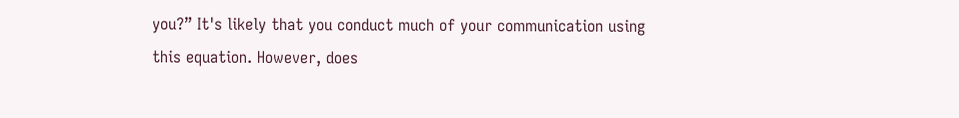you?” It's likely that you conduct much of your communication using this equation. However, does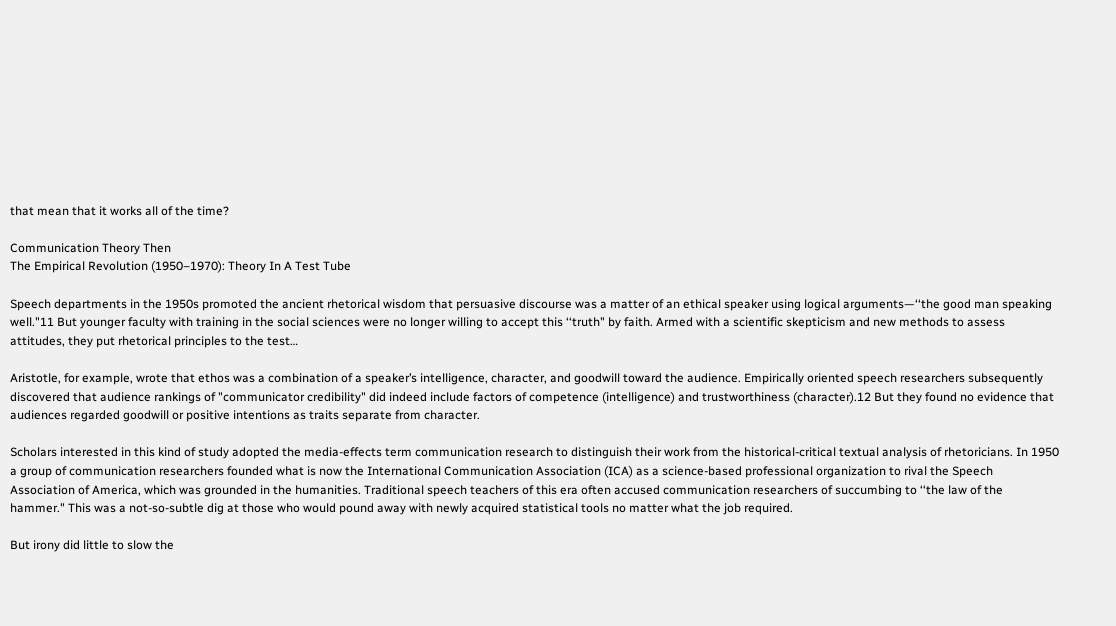that mean that it works all of the time?

Communication Theory Then
The Empirical Revolution (1950–1970): Theory In A Test Tube

Speech departments in the 1950s promoted the ancient rhetorical wisdom that persuasive discourse was a matter of an ethical speaker using logical arguments—‘‘the good man speaking well."11 But younger faculty with training in the social sciences were no longer willing to accept this ‘‘truth" by faith. Armed with a scientific skepticism and new methods to assess attitudes, they put rhetorical principles to the test…

Aristotle, for example, wrote that ethos was a combination of a speaker’s intelligence, character, and goodwill toward the audience. Empirically oriented speech researchers subsequently discovered that audience rankings of "communicator credibility" did indeed include factors of competence (intelligence) and trustworthiness (character).12 But they found no evidence that audiences regarded goodwill or positive intentions as traits separate from character.

Scholars interested in this kind of study adopted the media-effects term communication research to distinguish their work from the historical-critical textual analysis of rhetoricians. In 1950 a group of communication researchers founded what is now the International Communication Association (ICA) as a science-based professional organization to rival the Speech Association of America, which was grounded in the humanities. Traditional speech teachers of this era often accused communication researchers of succumbing to ‘‘the law of the hammer." This was a not-so-subtle dig at those who would pound away with newly acquired statistical tools no matter what the job required.

But irony did little to slow the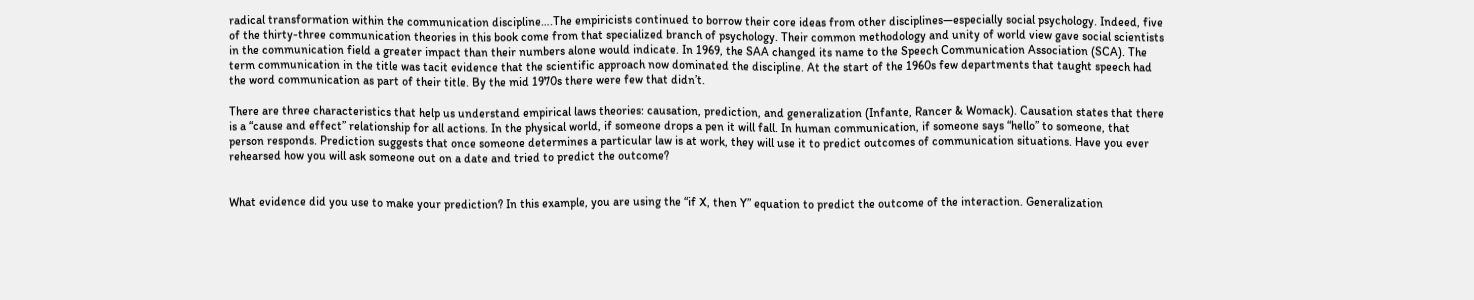radical transformation within the communication discipline….The empiricists continued to borrow their core ideas from other disciplines—especially social psychology. Indeed, five of the thirty-three communication theories in this book come from that specialized branch of psychology. Their common methodology and unity of world view gave social scientists in the communication field a greater impact than their numbers alone would indicate. In 1969, the SAA changed its name to the Speech Communication Association (SCA). The term communication in the title was tacit evidence that the scientific approach now dominated the discipline. At the start of the 1960s few departments that taught speech had the word communication as part of their title. By the mid 1970s there were few that didn’t.

There are three characteristics that help us understand empirical laws theories: causation, prediction, and generalization (Infante, Rancer & Womack). Causation states that there is a “cause and effect” relationship for all actions. In the physical world, if someone drops a pen it will fall. In human communication, if someone says “hello” to someone, that person responds. Prediction suggests that once someone determines a particular law is at work, they will use it to predict outcomes of communication situations. Have you ever rehearsed how you will ask someone out on a date and tried to predict the outcome?


What evidence did you use to make your prediction? In this example, you are using the “if X, then Y” equation to predict the outcome of the interaction. Generalization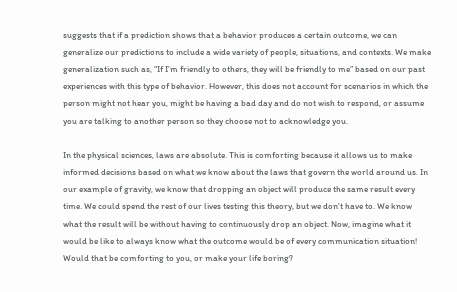suggests that if a prediction shows that a behavior produces a certain outcome, we can generalize our predictions to include a wide variety of people, situations, and contexts. We make generalization such as, “If I’m friendly to others, they will be friendly to me” based on our past experiences with this type of behavior. However, this does not account for scenarios in which the person might not hear you, might be having a bad day and do not wish to respond, or assume you are talking to another person so they choose not to acknowledge you.

In the physical sciences, laws are absolute. This is comforting because it allows us to make informed decisions based on what we know about the laws that govern the world around us. In our example of gravity, we know that dropping an object will produce the same result every time. We could spend the rest of our lives testing this theory, but we don't have to. We know what the result will be without having to continuously drop an object. Now, imagine what it would be like to always know what the outcome would be of every communication situation! Would that be comforting to you, or make your life boring?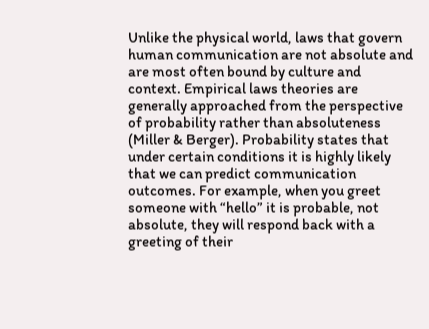Unlike the physical world, laws that govern human communication are not absolute and are most often bound by culture and context. Empirical laws theories are generally approached from the perspective of probability rather than absoluteness (Miller & Berger). Probability states that under certain conditions it is highly likely that we can predict communication outcomes. For example, when you greet someone with “hello” it is probable, not absolute, they will respond back with a greeting of their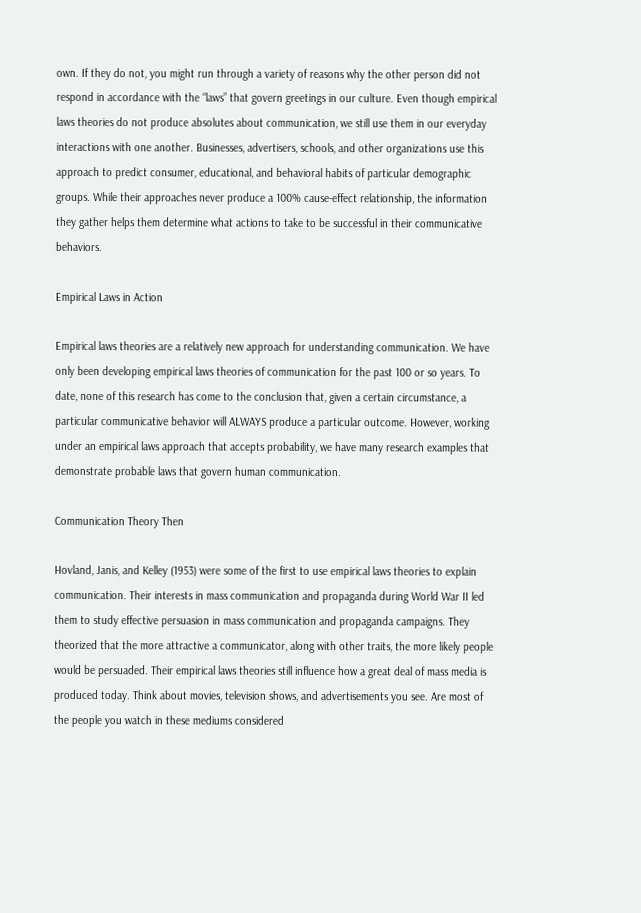own. If they do not, you might run through a variety of reasons why the other person did not respond in accordance with the “laws” that govern greetings in our culture. Even though empirical laws theories do not produce absolutes about communication, we still use them in our everyday interactions with one another. Businesses, advertisers, schools, and other organizations use this approach to predict consumer, educational, and behavioral habits of particular demographic groups. While their approaches never produce a 100% cause-effect relationship, the information they gather helps them determine what actions to take to be successful in their communicative behaviors.

Empirical Laws in Action

Empirical laws theories are a relatively new approach for understanding communication. We have only been developing empirical laws theories of communication for the past 100 or so years. To date, none of this research has come to the conclusion that, given a certain circumstance, a particular communicative behavior will ALWAYS produce a particular outcome. However, working under an empirical laws approach that accepts probability, we have many research examples that demonstrate probable laws that govern human communication.

Communication Theory Then

Hovland, Janis, and Kelley (1953) were some of the first to use empirical laws theories to explain communication. Their interests in mass communication and propaganda during World War II led them to study effective persuasion in mass communication and propaganda campaigns. They theorized that the more attractive a communicator, along with other traits, the more likely people would be persuaded. Their empirical laws theories still influence how a great deal of mass media is produced today. Think about movies, television shows, and advertisements you see. Are most of the people you watch in these mediums considered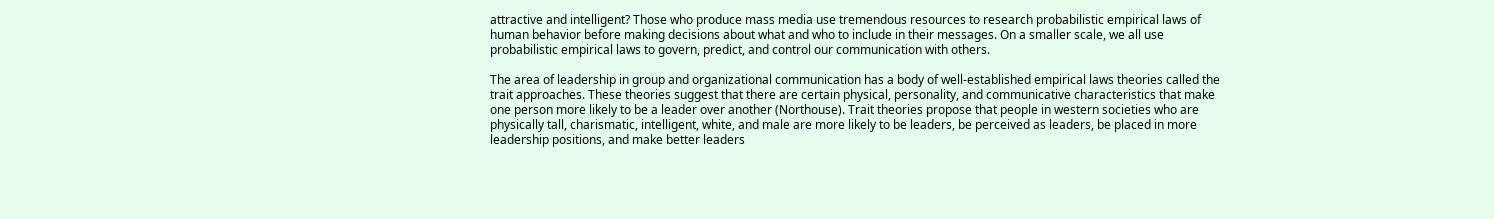attractive and intelligent? Those who produce mass media use tremendous resources to research probabilistic empirical laws of human behavior before making decisions about what and who to include in their messages. On a smaller scale, we all use probabilistic empirical laws to govern, predict, and control our communication with others.

The area of leadership in group and organizational communication has a body of well-established empirical laws theories called the trait approaches. These theories suggest that there are certain physical, personality, and communicative characteristics that make one person more likely to be a leader over another (Northouse). Trait theories propose that people in western societies who are physically tall, charismatic, intelligent, white, and male are more likely to be leaders, be perceived as leaders, be placed in more leadership positions, and make better leaders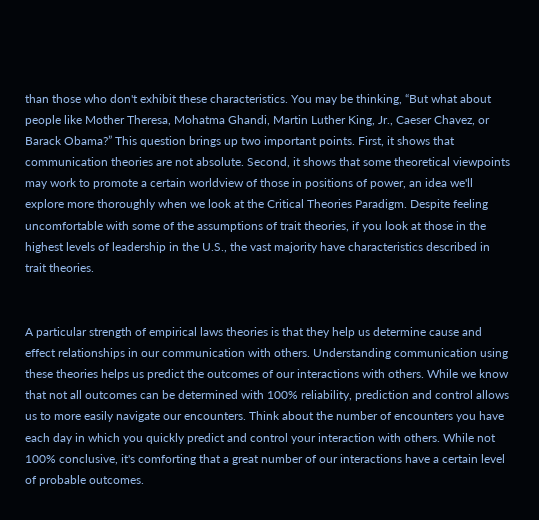than those who don't exhibit these characteristics. You may be thinking, “But what about people like Mother Theresa, Mohatma Ghandi, Martin Luther King, Jr., Caeser Chavez, or Barack Obama?” This question brings up two important points. First, it shows that communication theories are not absolute. Second, it shows that some theoretical viewpoints may work to promote a certain worldview of those in positions of power, an idea we'll explore more thoroughly when we look at the Critical Theories Paradigm. Despite feeling uncomfortable with some of the assumptions of trait theories, if you look at those in the highest levels of leadership in the U.S., the vast majority have characteristics described in trait theories.


A particular strength of empirical laws theories is that they help us determine cause and effect relationships in our communication with others. Understanding communication using these theories helps us predict the outcomes of our interactions with others. While we know that not all outcomes can be determined with 100% reliability, prediction and control allows us to more easily navigate our encounters. Think about the number of encounters you have each day in which you quickly predict and control your interaction with others. While not 100% conclusive, it's comforting that a great number of our interactions have a certain level of probable outcomes.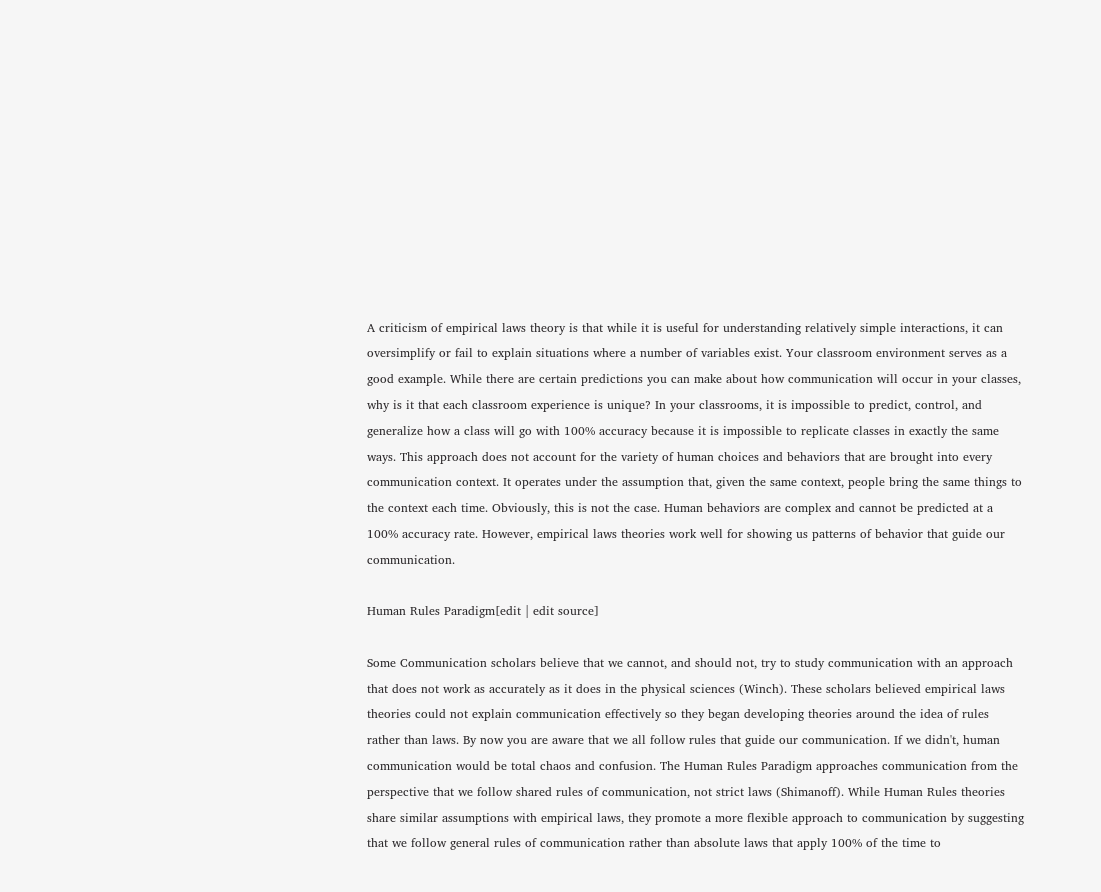A criticism of empirical laws theory is that while it is useful for understanding relatively simple interactions, it can oversimplify or fail to explain situations where a number of variables exist. Your classroom environment serves as a good example. While there are certain predictions you can make about how communication will occur in your classes, why is it that each classroom experience is unique? In your classrooms, it is impossible to predict, control, and generalize how a class will go with 100% accuracy because it is impossible to replicate classes in exactly the same ways. This approach does not account for the variety of human choices and behaviors that are brought into every communication context. It operates under the assumption that, given the same context, people bring the same things to the context each time. Obviously, this is not the case. Human behaviors are complex and cannot be predicted at a 100% accuracy rate. However, empirical laws theories work well for showing us patterns of behavior that guide our communication.

Human Rules Paradigm[edit | edit source]

Some Communication scholars believe that we cannot, and should not, try to study communication with an approach that does not work as accurately as it does in the physical sciences (Winch). These scholars believed empirical laws theories could not explain communication effectively so they began developing theories around the idea of rules rather than laws. By now you are aware that we all follow rules that guide our communication. If we didn't, human communication would be total chaos and confusion. The Human Rules Paradigm approaches communication from the perspective that we follow shared rules of communication, not strict laws (Shimanoff). While Human Rules theories share similar assumptions with empirical laws, they promote a more flexible approach to communication by suggesting that we follow general rules of communication rather than absolute laws that apply 100% of the time to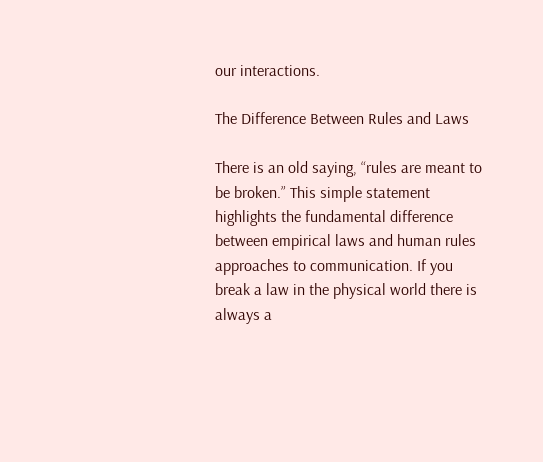our interactions.

The Difference Between Rules and Laws

There is an old saying, “rules are meant to be broken.” This simple statement highlights the fundamental difference between empirical laws and human rules approaches to communication. If you break a law in the physical world there is always a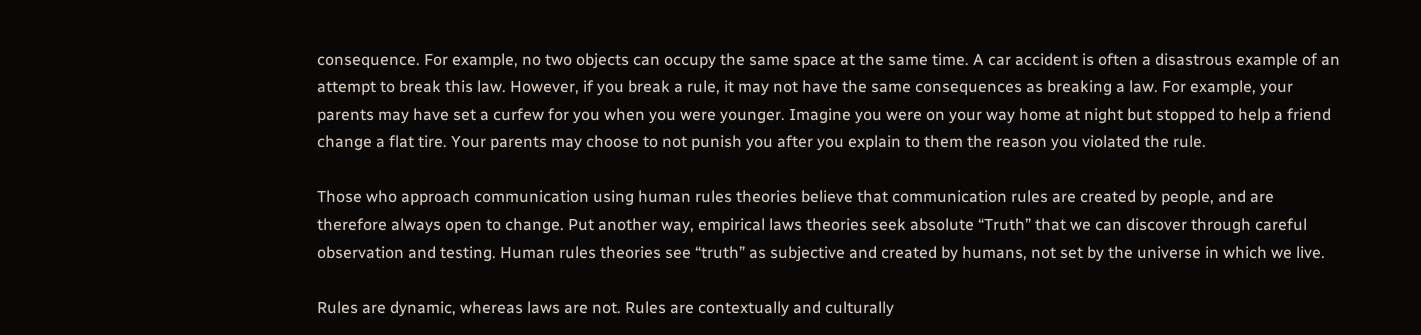consequence. For example, no two objects can occupy the same space at the same time. A car accident is often a disastrous example of an attempt to break this law. However, if you break a rule, it may not have the same consequences as breaking a law. For example, your parents may have set a curfew for you when you were younger. Imagine you were on your way home at night but stopped to help a friend change a flat tire. Your parents may choose to not punish you after you explain to them the reason you violated the rule.

Those who approach communication using human rules theories believe that communication rules are created by people, and are therefore always open to change. Put another way, empirical laws theories seek absolute “Truth” that we can discover through careful observation and testing. Human rules theories see “truth” as subjective and created by humans, not set by the universe in which we live.

Rules are dynamic, whereas laws are not. Rules are contextually and culturally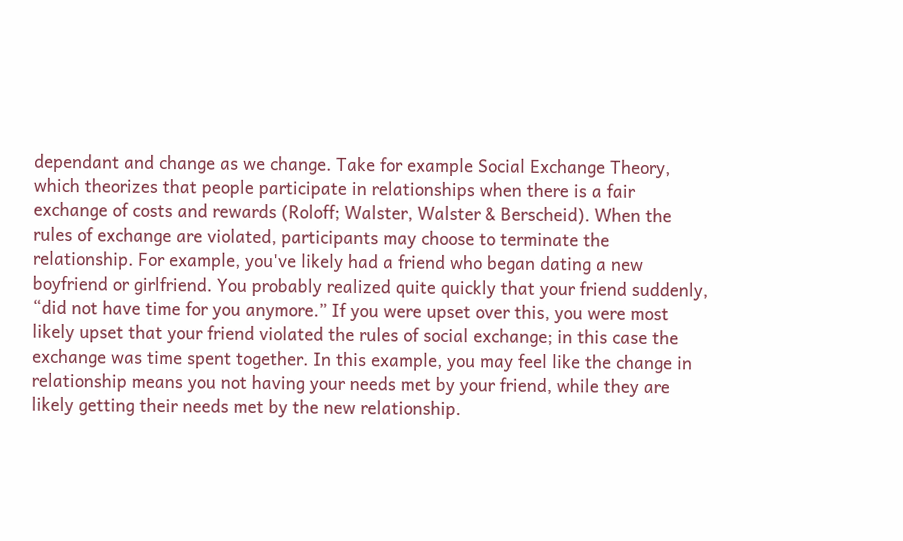dependant and change as we change. Take for example Social Exchange Theory, which theorizes that people participate in relationships when there is a fair exchange of costs and rewards (Roloff; Walster, Walster & Berscheid). When the rules of exchange are violated, participants may choose to terminate the relationship. For example, you've likely had a friend who began dating a new boyfriend or girlfriend. You probably realized quite quickly that your friend suddenly, “did not have time for you anymore.” If you were upset over this, you were most likely upset that your friend violated the rules of social exchange; in this case the exchange was time spent together. In this example, you may feel like the change in relationship means you not having your needs met by your friend, while they are likely getting their needs met by the new relationship.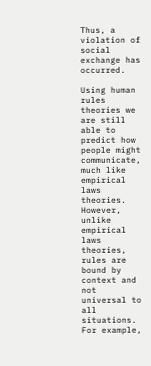Thus, a violation of social exchange has occurred.

Using human rules theories we are still able to predict how people might communicate, much like empirical laws theories. However, unlike empirical laws theories, rules are bound by context and not universal to all situations. For example,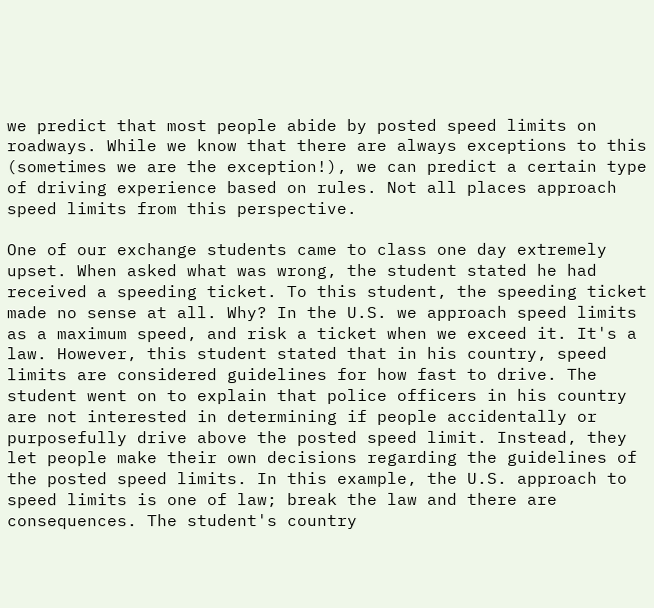we predict that most people abide by posted speed limits on roadways. While we know that there are always exceptions to this (sometimes we are the exception!), we can predict a certain type of driving experience based on rules. Not all places approach speed limits from this perspective.

One of our exchange students came to class one day extremely upset. When asked what was wrong, the student stated he had received a speeding ticket. To this student, the speeding ticket made no sense at all. Why? In the U.S. we approach speed limits as a maximum speed, and risk a ticket when we exceed it. It's a law. However, this student stated that in his country, speed limits are considered guidelines for how fast to drive. The student went on to explain that police officers in his country are not interested in determining if people accidentally or purposefully drive above the posted speed limit. Instead, they let people make their own decisions regarding the guidelines of the posted speed limits. In this example, the U.S. approach to speed limits is one of law; break the law and there are consequences. The student's country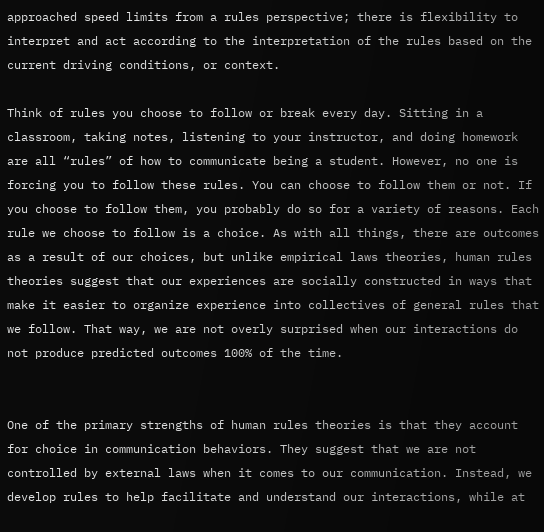approached speed limits from a rules perspective; there is flexibility to interpret and act according to the interpretation of the rules based on the current driving conditions, or context.

Think of rules you choose to follow or break every day. Sitting in a classroom, taking notes, listening to your instructor, and doing homework are all “rules” of how to communicate being a student. However, no one is forcing you to follow these rules. You can choose to follow them or not. If you choose to follow them, you probably do so for a variety of reasons. Each rule we choose to follow is a choice. As with all things, there are outcomes as a result of our choices, but unlike empirical laws theories, human rules theories suggest that our experiences are socially constructed in ways that make it easier to organize experience into collectives of general rules that we follow. That way, we are not overly surprised when our interactions do not produce predicted outcomes 100% of the time.


One of the primary strengths of human rules theories is that they account for choice in communication behaviors. They suggest that we are not controlled by external laws when it comes to our communication. Instead, we develop rules to help facilitate and understand our interactions, while at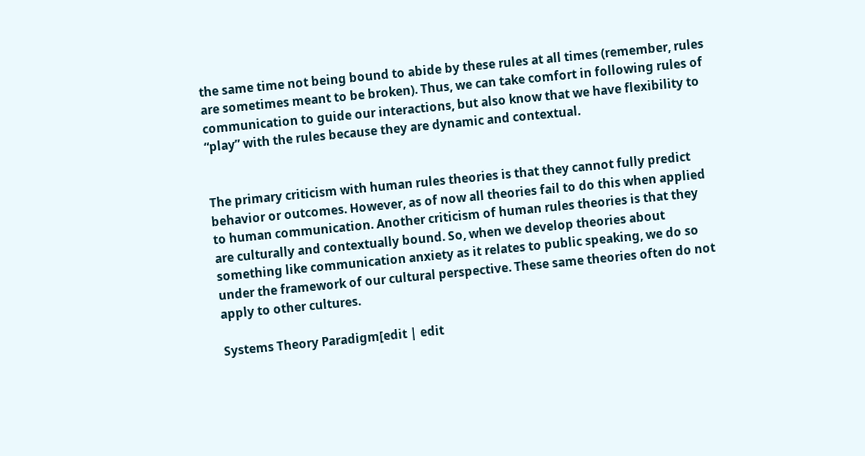the same time not being bound to abide by these rules at all times (remember, rules are sometimes meant to be broken). Thus, we can take comfort in following rules of communication to guide our interactions, but also know that we have flexibility to “play” with the rules because they are dynamic and contextual.


The primary criticism with human rules theories is that they cannot fully predict behavior or outcomes. However, as of now all theories fail to do this when applied to human communication. Another criticism of human rules theories is that they are culturally and contextually bound. So, when we develop theories about something like communication anxiety as it relates to public speaking, we do so under the framework of our cultural perspective. These same theories often do not apply to other cultures.

Systems Theory Paradigm[edit | edit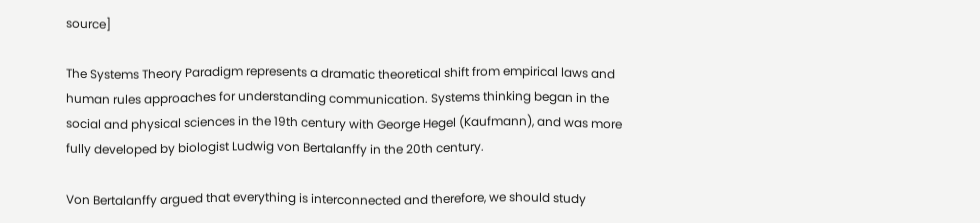source]

The Systems Theory Paradigm represents a dramatic theoretical shift from empirical laws and human rules approaches for understanding communication. Systems thinking began in the social and physical sciences in the 19th century with George Hegel (Kaufmann), and was more fully developed by biologist Ludwig von Bertalanffy in the 20th century.

Von Bertalanffy argued that everything is interconnected and therefore, we should study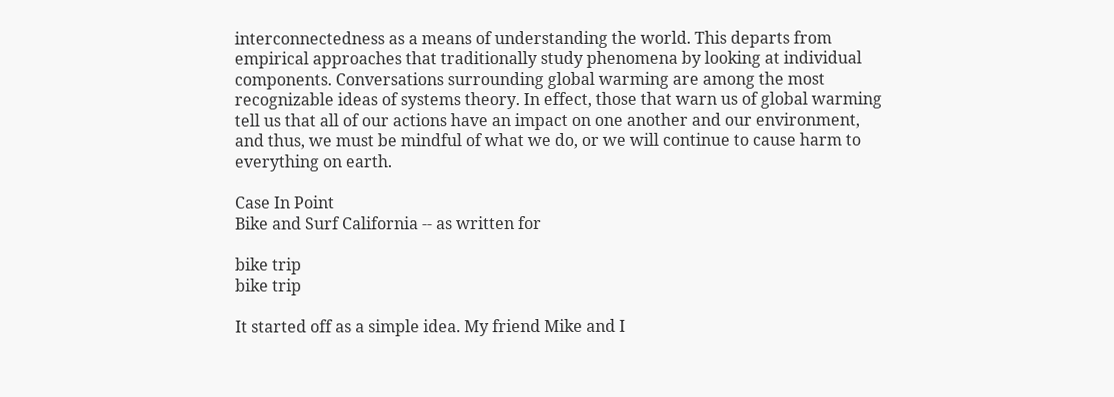interconnectedness as a means of understanding the world. This departs from empirical approaches that traditionally study phenomena by looking at individual components. Conversations surrounding global warming are among the most recognizable ideas of systems theory. In effect, those that warn us of global warming tell us that all of our actions have an impact on one another and our environment, and thus, we must be mindful of what we do, or we will continue to cause harm to everything on earth.

Case In Point
Bike and Surf California -- as written for

bike trip
bike trip

It started off as a simple idea. My friend Mike and I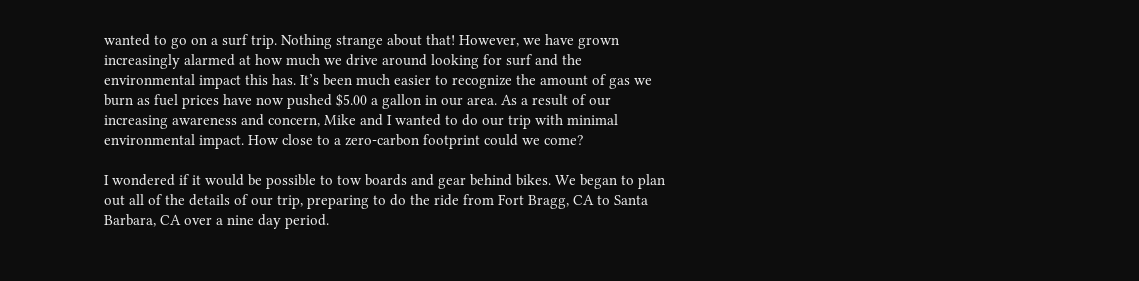wanted to go on a surf trip. Nothing strange about that! However, we have grown increasingly alarmed at how much we drive around looking for surf and the environmental impact this has. It’s been much easier to recognize the amount of gas we burn as fuel prices have now pushed $5.00 a gallon in our area. As a result of our increasing awareness and concern, Mike and I wanted to do our trip with minimal environmental impact. How close to a zero-carbon footprint could we come?

I wondered if it would be possible to tow boards and gear behind bikes. We began to plan out all of the details of our trip, preparing to do the ride from Fort Bragg, CA to Santa Barbara, CA over a nine day period.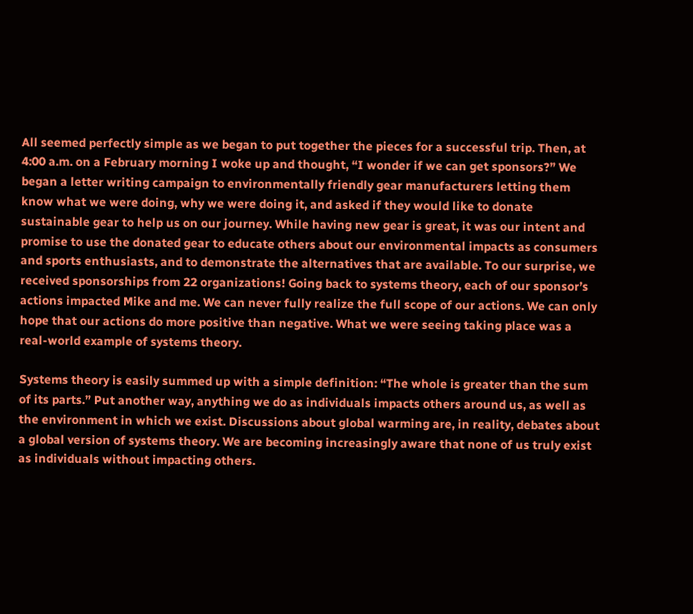All seemed perfectly simple as we began to put together the pieces for a successful trip. Then, at 4:00 a.m. on a February morning I woke up and thought, “I wonder if we can get sponsors?” We began a letter writing campaign to environmentally friendly gear manufacturers letting them know what we were doing, why we were doing it, and asked if they would like to donate sustainable gear to help us on our journey. While having new gear is great, it was our intent and promise to use the donated gear to educate others about our environmental impacts as consumers and sports enthusiasts, and to demonstrate the alternatives that are available. To our surprise, we received sponsorships from 22 organizations! Going back to systems theory, each of our sponsor’s actions impacted Mike and me. We can never fully realize the full scope of our actions. We can only hope that our actions do more positive than negative. What we were seeing taking place was a real-world example of systems theory.

Systems theory is easily summed up with a simple definition: “The whole is greater than the sum of its parts.” Put another way, anything we do as individuals impacts others around us, as well as the environment in which we exist. Discussions about global warming are, in reality, debates about a global version of systems theory. We are becoming increasingly aware that none of us truly exist as individuals without impacting others.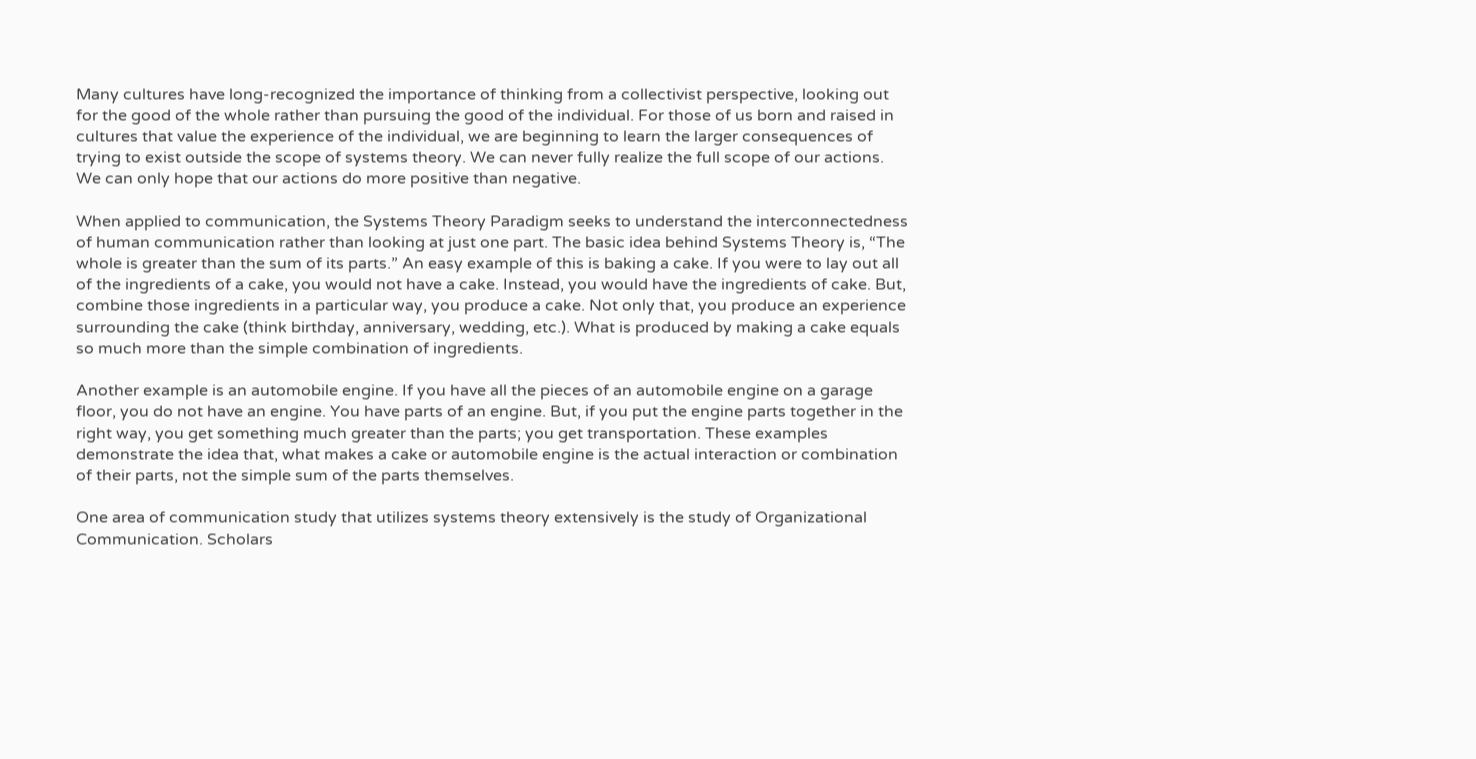Many cultures have long-recognized the importance of thinking from a collectivist perspective, looking out for the good of the whole rather than pursuing the good of the individual. For those of us born and raised in cultures that value the experience of the individual, we are beginning to learn the larger consequences of trying to exist outside the scope of systems theory. We can never fully realize the full scope of our actions. We can only hope that our actions do more positive than negative.

When applied to communication, the Systems Theory Paradigm seeks to understand the interconnectedness of human communication rather than looking at just one part. The basic idea behind Systems Theory is, “The whole is greater than the sum of its parts.” An easy example of this is baking a cake. If you were to lay out all of the ingredients of a cake, you would not have a cake. Instead, you would have the ingredients of cake. But, combine those ingredients in a particular way, you produce a cake. Not only that, you produce an experience surrounding the cake (think birthday, anniversary, wedding, etc.). What is produced by making a cake equals so much more than the simple combination of ingredients.

Another example is an automobile engine. If you have all the pieces of an automobile engine on a garage floor, you do not have an engine. You have parts of an engine. But, if you put the engine parts together in the right way, you get something much greater than the parts; you get transportation. These examples demonstrate the idea that, what makes a cake or automobile engine is the actual interaction or combination of their parts, not the simple sum of the parts themselves.

One area of communication study that utilizes systems theory extensively is the study of Organizational Communication. Scholars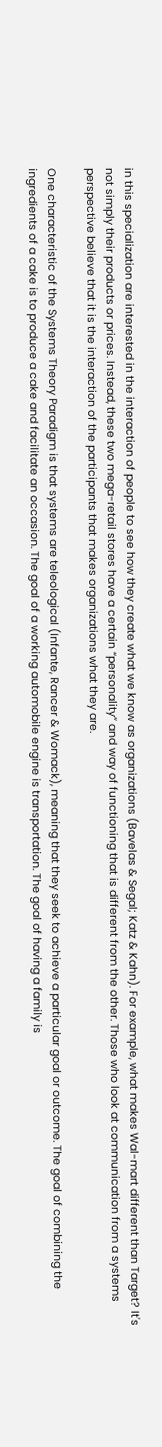in this specialization are interested in the interaction of people to see how they create what we know as organizations (Bavelas & Segal; Katz & Kahn). For example, what makes Wal-mart different than Target? It's not simply their products or prices. Instead, these two mega-retail stores have a certain “personality” and way of functioning that is different from the other. Those who look at communication from a systems perspective believe that it is the interaction of the participants that makes organizations what they are.

One characteristic of the Systems Theory Paradigm is that systems are teleological (Infante, Rancer & Womack), meaning that they seek to achieve a particular goal or outcome. The goal of combining the ingredients of a cake is to produce a cake and facilitate an occasion. The goal of a working automobile engine is transportation. The goal of having a family is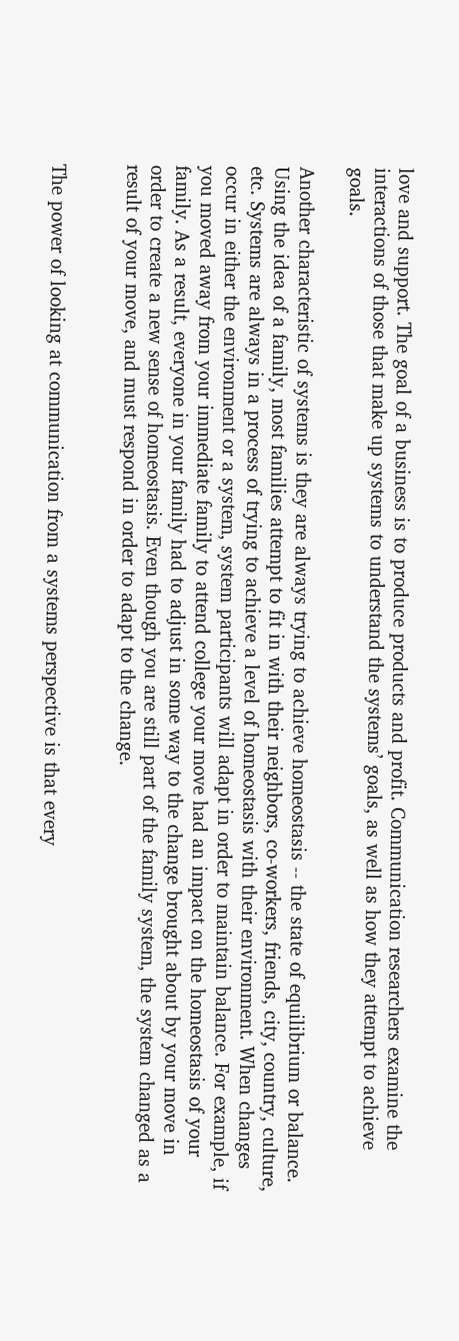love and support. The goal of a business is to produce products and profit. Communication researchers examine the interactions of those that make up systems to understand the systems’ goals, as well as how they attempt to achieve goals.

Another characteristic of systems is they are always trying to achieve homeostasis -- the state of equilibrium or balance. Using the idea of a family, most families attempt to fit in with their neighbors, co-workers, friends, city, country, culture, etc. Systems are always in a process of trying to achieve a level of homeostasis with their environment. When changes occur in either the environment or a system, system participants will adapt in order to maintain balance. For example, if you moved away from your immediate family to attend college your move had an impact on the homeostasis of your family. As a result, everyone in your family had to adjust in some way to the change brought about by your move in order to create a new sense of homeostasis. Even though you are still part of the family system, the system changed as a result of your move, and must respond in order to adapt to the change.


The power of looking at communication from a systems perspective is that every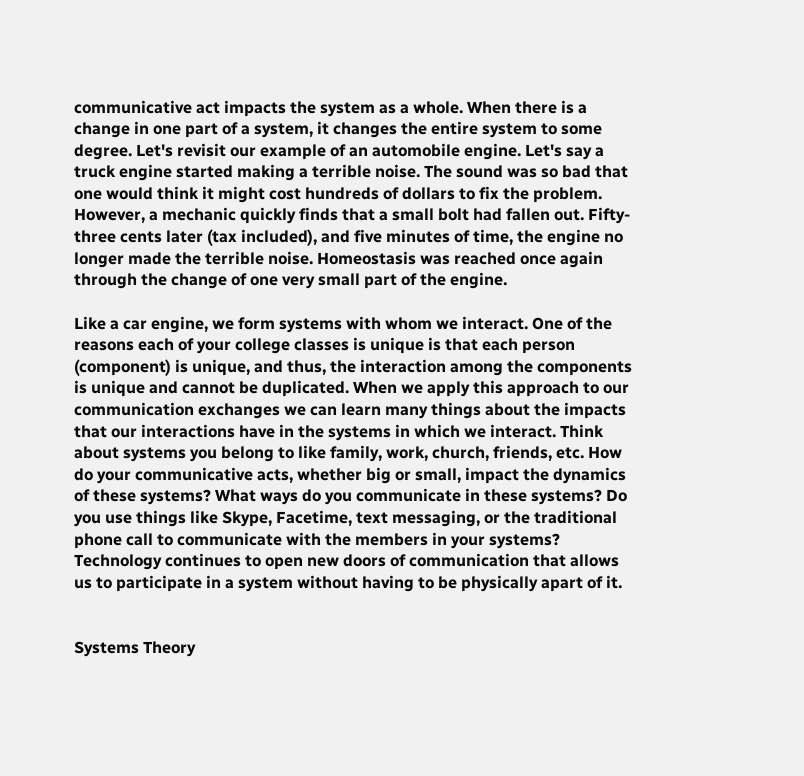communicative act impacts the system as a whole. When there is a change in one part of a system, it changes the entire system to some degree. Let's revisit our example of an automobile engine. Let's say a truck engine started making a terrible noise. The sound was so bad that one would think it might cost hundreds of dollars to fix the problem. However, a mechanic quickly finds that a small bolt had fallen out. Fifty-three cents later (tax included), and five minutes of time, the engine no longer made the terrible noise. Homeostasis was reached once again through the change of one very small part of the engine.

Like a car engine, we form systems with whom we interact. One of the reasons each of your college classes is unique is that each person (component) is unique, and thus, the interaction among the components is unique and cannot be duplicated. When we apply this approach to our communication exchanges we can learn many things about the impacts that our interactions have in the systems in which we interact. Think about systems you belong to like family, work, church, friends, etc. How do your communicative acts, whether big or small, impact the dynamics of these systems? What ways do you communicate in these systems? Do you use things like Skype, Facetime, text messaging, or the traditional phone call to communicate with the members in your systems? Technology continues to open new doors of communication that allows us to participate in a system without having to be physically apart of it.


Systems Theory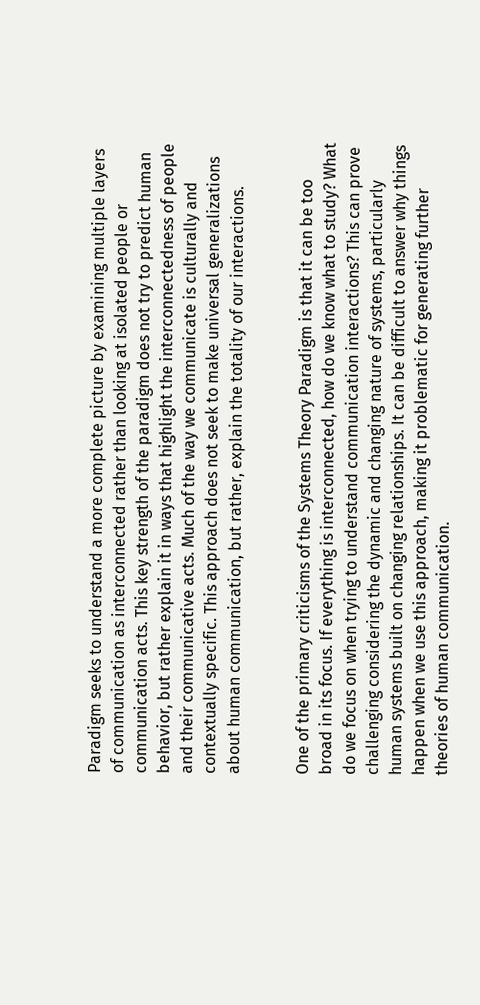Paradigm seeks to understand a more complete picture by examining multiple layers of communication as interconnected rather than looking at isolated people or communication acts. This key strength of the paradigm does not try to predict human behavior, but rather explain it in ways that highlight the interconnectedness of people and their communicative acts. Much of the way we communicate is culturally and contextually specific. This approach does not seek to make universal generalizations about human communication, but rather, explain the totality of our interactions.


One of the primary criticisms of the Systems Theory Paradigm is that it can be too broad in its focus. If everything is interconnected, how do we know what to study? What do we focus on when trying to understand communication interactions? This can prove challenging considering the dynamic and changing nature of systems, particularly human systems built on changing relationships. It can be difficult to answer why things happen when we use this approach, making it problematic for generating further theories of human communication.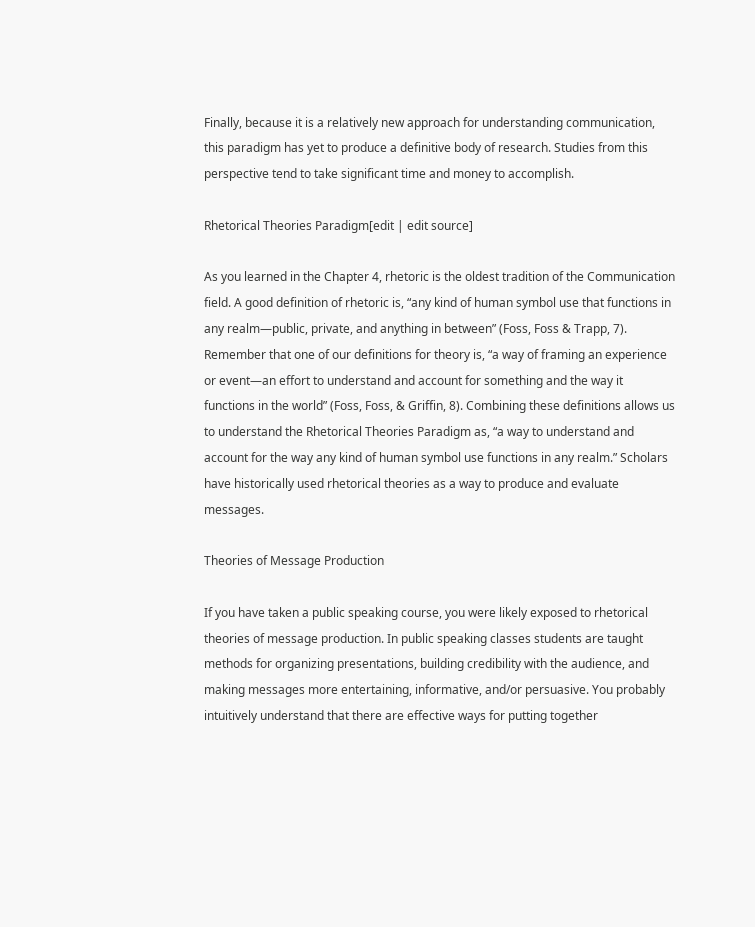Finally, because it is a relatively new approach for understanding communication, this paradigm has yet to produce a definitive body of research. Studies from this perspective tend to take significant time and money to accomplish.

Rhetorical Theories Paradigm[edit | edit source]

As you learned in the Chapter 4, rhetoric is the oldest tradition of the Communication field. A good definition of rhetoric is, “any kind of human symbol use that functions in any realm—public, private, and anything in between” (Foss, Foss & Trapp, 7). Remember that one of our definitions for theory is, “a way of framing an experience or event—an effort to understand and account for something and the way it functions in the world” (Foss, Foss, & Griffin, 8). Combining these definitions allows us to understand the Rhetorical Theories Paradigm as, “a way to understand and account for the way any kind of human symbol use functions in any realm.” Scholars have historically used rhetorical theories as a way to produce and evaluate messages.

Theories of Message Production

If you have taken a public speaking course, you were likely exposed to rhetorical theories of message production. In public speaking classes students are taught methods for organizing presentations, building credibility with the audience, and making messages more entertaining, informative, and/or persuasive. You probably intuitively understand that there are effective ways for putting together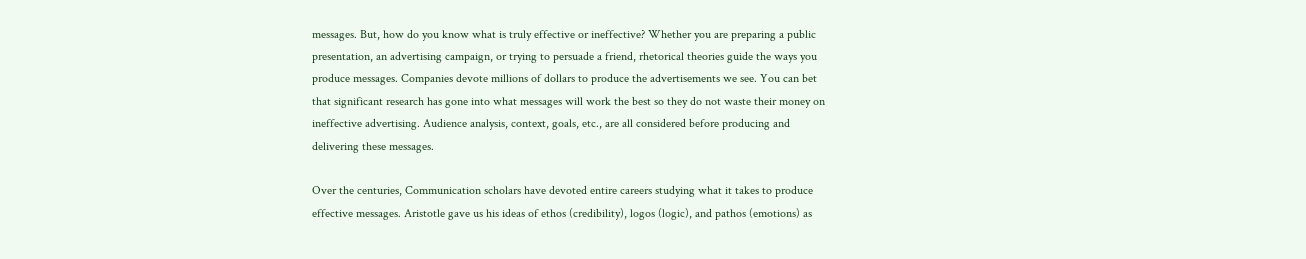messages. But, how do you know what is truly effective or ineffective? Whether you are preparing a public presentation, an advertising campaign, or trying to persuade a friend, rhetorical theories guide the ways you produce messages. Companies devote millions of dollars to produce the advertisements we see. You can bet that significant research has gone into what messages will work the best so they do not waste their money on ineffective advertising. Audience analysis, context, goals, etc., are all considered before producing and delivering these messages.

Over the centuries, Communication scholars have devoted entire careers studying what it takes to produce effective messages. Aristotle gave us his ideas of ethos (credibility), logos (logic), and pathos (emotions) as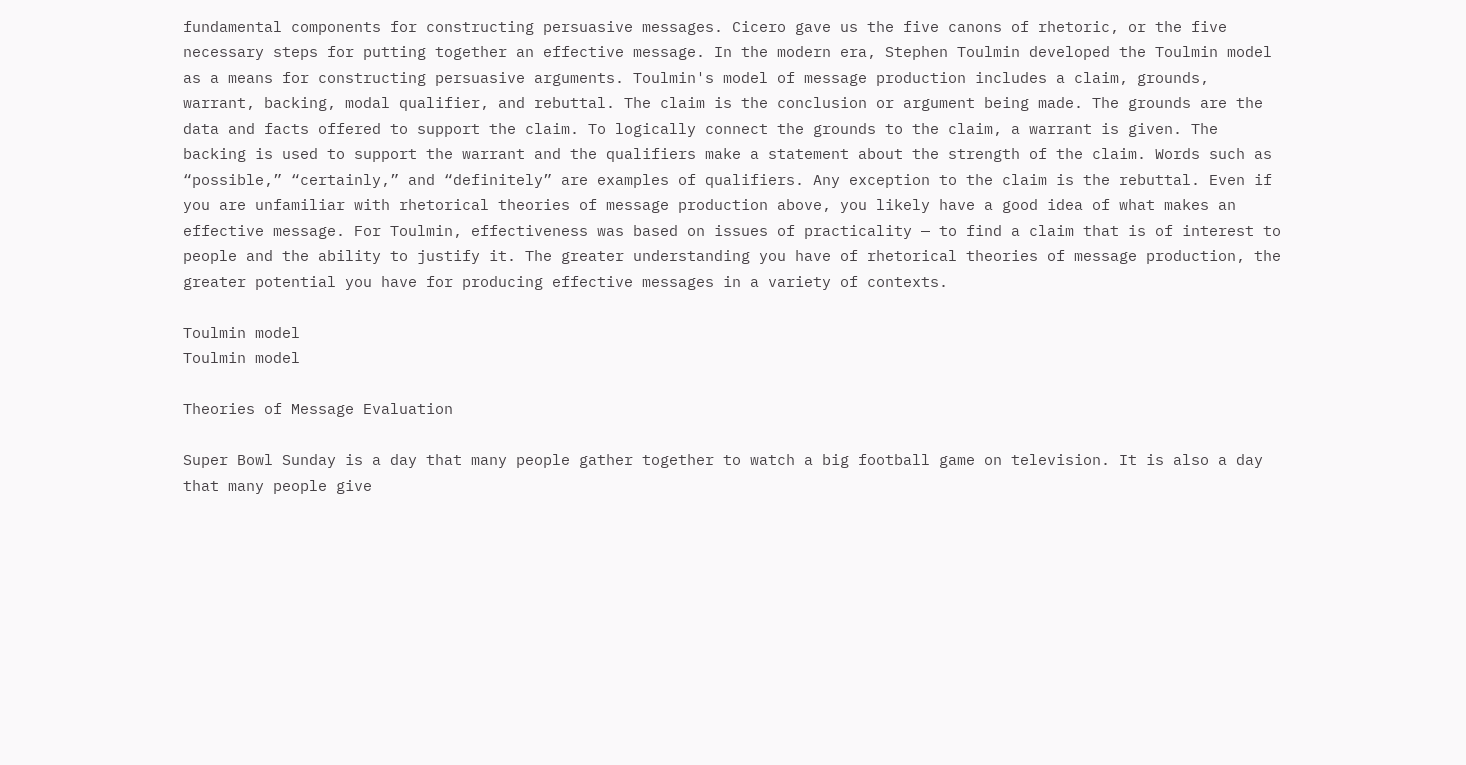fundamental components for constructing persuasive messages. Cicero gave us the five canons of rhetoric, or the five necessary steps for putting together an effective message. In the modern era, Stephen Toulmin developed the Toulmin model as a means for constructing persuasive arguments. Toulmin's model of message production includes a claim, grounds, warrant, backing, modal qualifier, and rebuttal. The claim is the conclusion or argument being made. The grounds are the data and facts offered to support the claim. To logically connect the grounds to the claim, a warrant is given. The backing is used to support the warrant and the qualifiers make a statement about the strength of the claim. Words such as “possible,” “certainly,” and “definitely” are examples of qualifiers. Any exception to the claim is the rebuttal. Even if you are unfamiliar with rhetorical theories of message production above, you likely have a good idea of what makes an effective message. For Toulmin, effectiveness was based on issues of practicality — to find a claim that is of interest to people and the ability to justify it. The greater understanding you have of rhetorical theories of message production, the greater potential you have for producing effective messages in a variety of contexts.

Toulmin model
Toulmin model

Theories of Message Evaluation

Super Bowl Sunday is a day that many people gather together to watch a big football game on television. It is also a day that many people give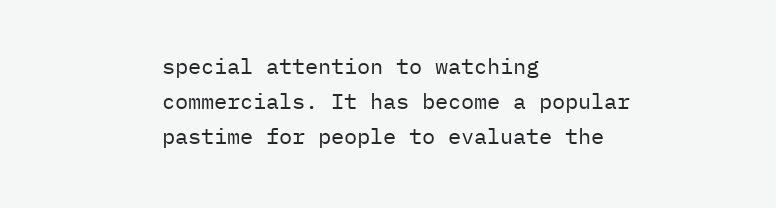special attention to watching commercials. It has become a popular pastime for people to evaluate the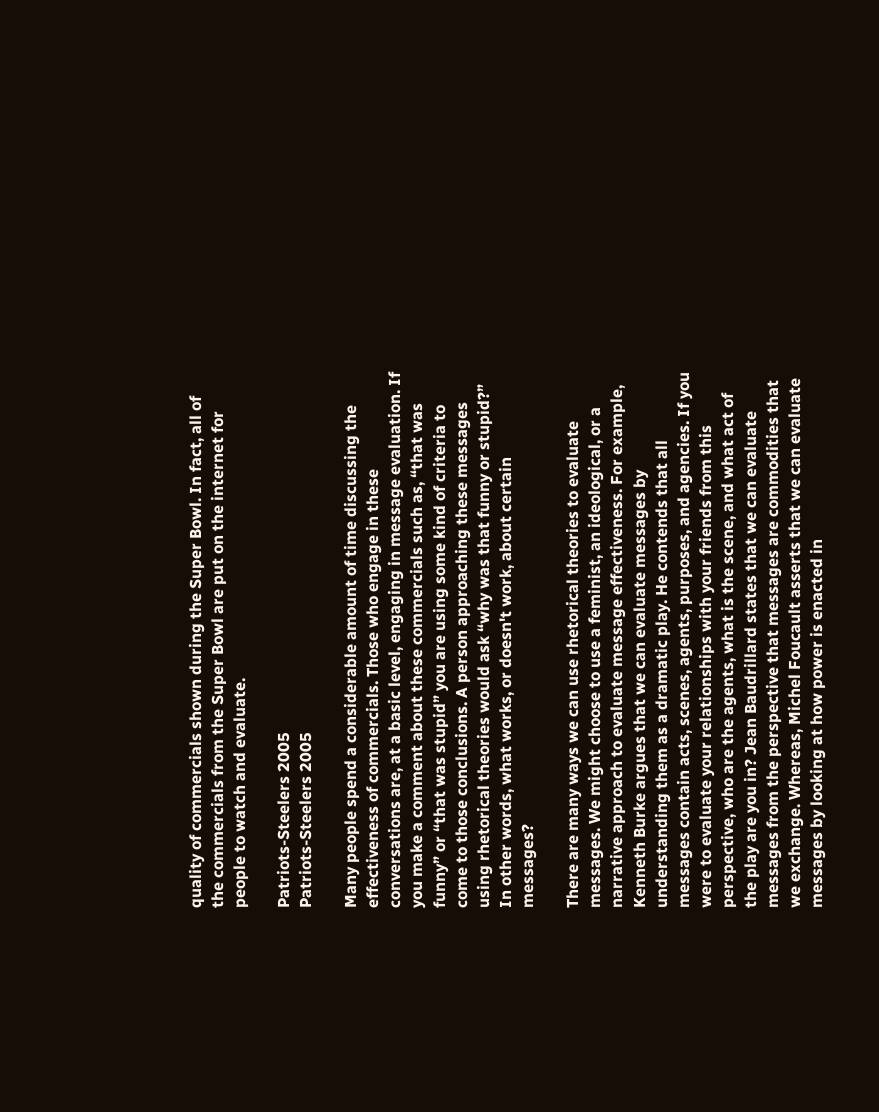quality of commercials shown during the Super Bowl. In fact, all of the commercials from the Super Bowl are put on the internet for people to watch and evaluate.

Patriots-Steelers 2005
Patriots-Steelers 2005

Many people spend a considerable amount of time discussing the effectiveness of commercials. Those who engage in these conversations are, at a basic level, engaging in message evaluation. If you make a comment about these commercials such as, “that was funny” or “that was stupid” you are using some kind of criteria to come to those conclusions. A person approaching these messages using rhetorical theories would ask “why was that funny or stupid?” In other words, what works, or doesn't work, about certain messages?

There are many ways we can use rhetorical theories to evaluate messages. We might choose to use a feminist, an ideological, or a narrative approach to evaluate message effectiveness. For example, Kenneth Burke argues that we can evaluate messages by understanding them as a dramatic play. He contends that all messages contain acts, scenes, agents, purposes, and agencies. If you were to evaluate your relationships with your friends from this perspective, who are the agents, what is the scene, and what act of the play are you in? Jean Baudrillard states that we can evaluate messages from the perspective that messages are commodities that we exchange. Whereas, Michel Foucault asserts that we can evaluate messages by looking at how power is enacted in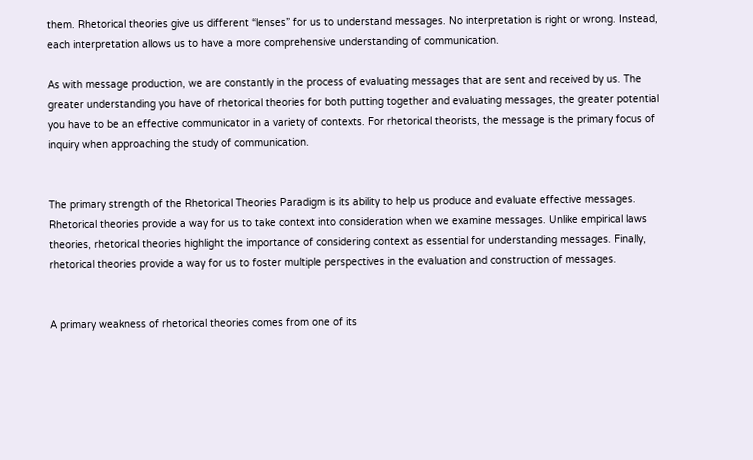them. Rhetorical theories give us different “lenses” for us to understand messages. No interpretation is right or wrong. Instead, each interpretation allows us to have a more comprehensive understanding of communication.

As with message production, we are constantly in the process of evaluating messages that are sent and received by us. The greater understanding you have of rhetorical theories for both putting together and evaluating messages, the greater potential you have to be an effective communicator in a variety of contexts. For rhetorical theorists, the message is the primary focus of inquiry when approaching the study of communication.


The primary strength of the Rhetorical Theories Paradigm is its ability to help us produce and evaluate effective messages. Rhetorical theories provide a way for us to take context into consideration when we examine messages. Unlike empirical laws theories, rhetorical theories highlight the importance of considering context as essential for understanding messages. Finally, rhetorical theories provide a way for us to foster multiple perspectives in the evaluation and construction of messages.


A primary weakness of rhetorical theories comes from one of its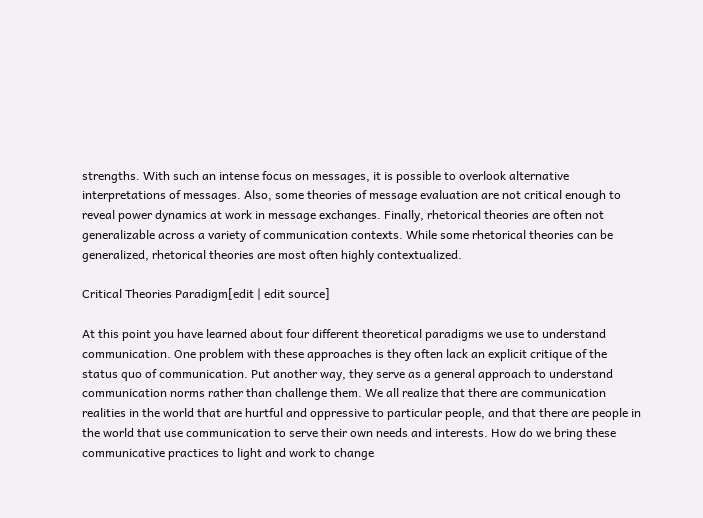strengths. With such an intense focus on messages, it is possible to overlook alternative interpretations of messages. Also, some theories of message evaluation are not critical enough to reveal power dynamics at work in message exchanges. Finally, rhetorical theories are often not generalizable across a variety of communication contexts. While some rhetorical theories can be generalized, rhetorical theories are most often highly contextualized.

Critical Theories Paradigm[edit | edit source]

At this point you have learned about four different theoretical paradigms we use to understand communication. One problem with these approaches is they often lack an explicit critique of the status quo of communication. Put another way, they serve as a general approach to understand communication norms rather than challenge them. We all realize that there are communication realities in the world that are hurtful and oppressive to particular people, and that there are people in the world that use communication to serve their own needs and interests. How do we bring these communicative practices to light and work to change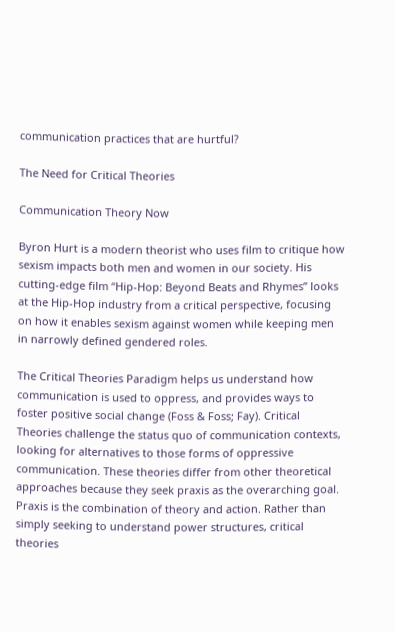communication practices that are hurtful?

The Need for Critical Theories

Communication Theory Now

Byron Hurt is a modern theorist who uses film to critique how sexism impacts both men and women in our society. His cutting-edge film “Hip-Hop: Beyond Beats and Rhymes” looks at the Hip-Hop industry from a critical perspective, focusing on how it enables sexism against women while keeping men in narrowly defined gendered roles.

The Critical Theories Paradigm helps us understand how communication is used to oppress, and provides ways to foster positive social change (Foss & Foss; Fay). Critical Theories challenge the status quo of communication contexts, looking for alternatives to those forms of oppressive communication. These theories differ from other theoretical approaches because they seek praxis as the overarching goal. Praxis is the combination of theory and action. Rather than simply seeking to understand power structures, critical theories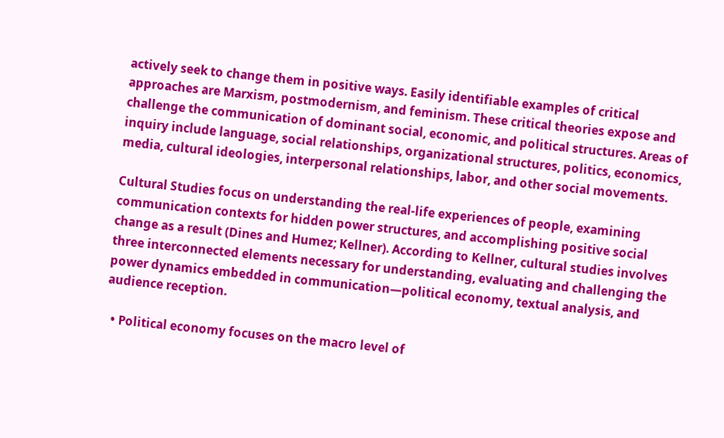actively seek to change them in positive ways. Easily identifiable examples of critical approaches are Marxism, postmodernism, and feminism. These critical theories expose and challenge the communication of dominant social, economic, and political structures. Areas of inquiry include language, social relationships, organizational structures, politics, economics, media, cultural ideologies, interpersonal relationships, labor, and other social movements.

Cultural Studies focus on understanding the real-life experiences of people, examining communication contexts for hidden power structures, and accomplishing positive social change as a result (Dines and Humez; Kellner). According to Kellner, cultural studies involves three interconnected elements necessary for understanding, evaluating and challenging the power dynamics embedded in communication—political economy, textual analysis, and audience reception.

  • Political economy focuses on the macro level of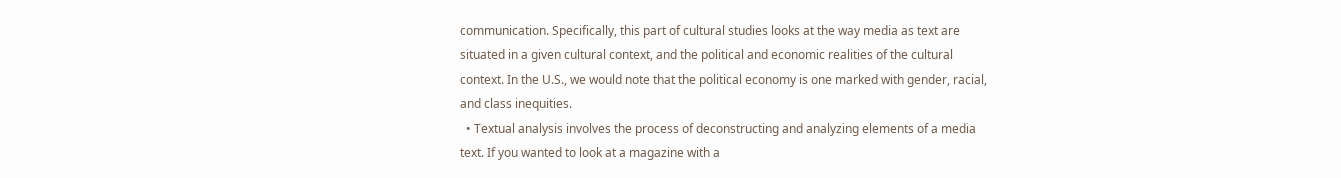communication. Specifically, this part of cultural studies looks at the way media as text are situated in a given cultural context, and the political and economic realities of the cultural context. In the U.S., we would note that the political economy is one marked with gender, racial, and class inequities.
  • Textual analysis involves the process of deconstructing and analyzing elements of a media text. If you wanted to look at a magazine with a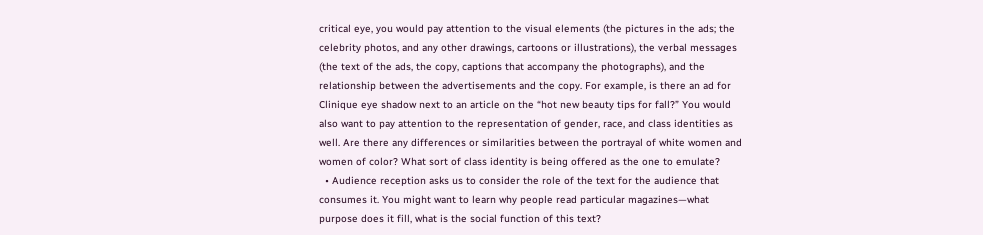critical eye, you would pay attention to the visual elements (the pictures in the ads; the celebrity photos, and any other drawings, cartoons or illustrations), the verbal messages (the text of the ads, the copy, captions that accompany the photographs), and the relationship between the advertisements and the copy. For example, is there an ad for Clinique eye shadow next to an article on the “hot new beauty tips for fall?” You would also want to pay attention to the representation of gender, race, and class identities as well. Are there any differences or similarities between the portrayal of white women and women of color? What sort of class identity is being offered as the one to emulate?
  • Audience reception asks us to consider the role of the text for the audience that consumes it. You might want to learn why people read particular magazines—what purpose does it fill, what is the social function of this text?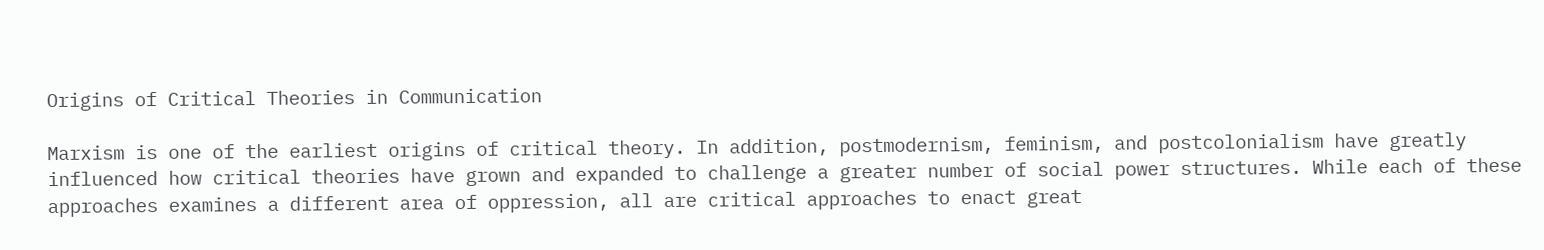Origins of Critical Theories in Communication

Marxism is one of the earliest origins of critical theory. In addition, postmodernism, feminism, and postcolonialism have greatly influenced how critical theories have grown and expanded to challenge a greater number of social power structures. While each of these approaches examines a different area of oppression, all are critical approaches to enact great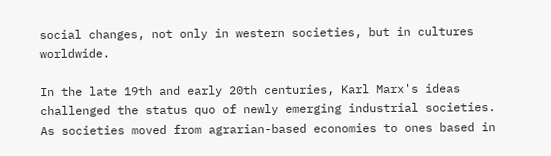social changes, not only in western societies, but in cultures worldwide.

In the late 19th and early 20th centuries, Karl Marx's ideas challenged the status quo of newly emerging industrial societies. As societies moved from agrarian-based economies to ones based in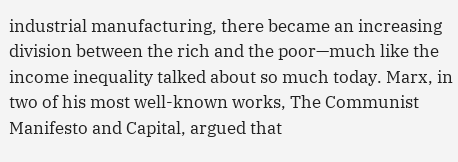industrial manufacturing, there became an increasing division between the rich and the poor—much like the income inequality talked about so much today. Marx, in two of his most well-known works, The Communist Manifesto and Capital, argued that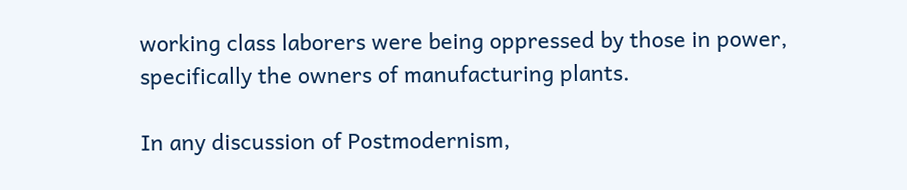working class laborers were being oppressed by those in power, specifically the owners of manufacturing plants.

In any discussion of Postmodernism,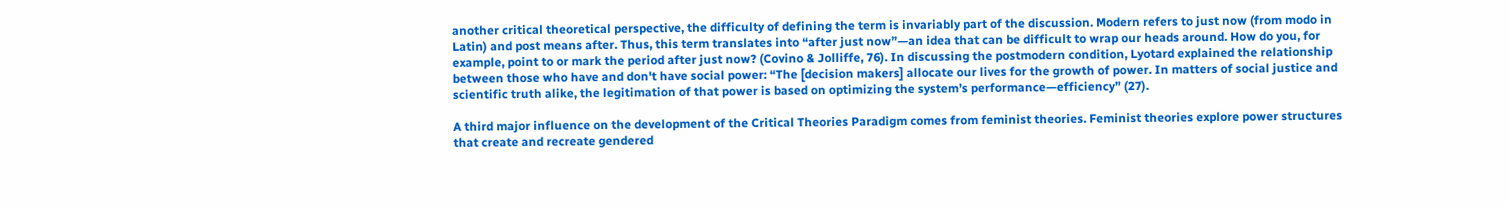another critical theoretical perspective, the difficulty of defining the term is invariably part of the discussion. Modern refers to just now (from modo in Latin) and post means after. Thus, this term translates into “after just now”—an idea that can be difficult to wrap our heads around. How do you, for example, point to or mark the period after just now? (Covino & Jolliffe, 76). In discussing the postmodern condition, Lyotard explained the relationship between those who have and don't have social power: “The [decision makers] allocate our lives for the growth of power. In matters of social justice and scientific truth alike, the legitimation of that power is based on optimizing the system’s performance—efficiency” (27).

A third major influence on the development of the Critical Theories Paradigm comes from feminist theories. Feminist theories explore power structures that create and recreate gendered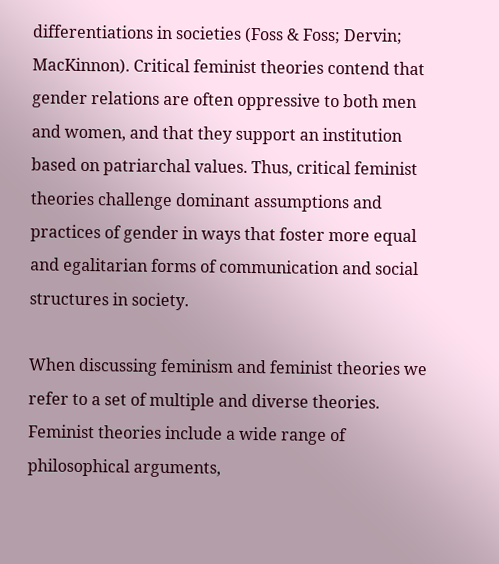differentiations in societies (Foss & Foss; Dervin; MacKinnon). Critical feminist theories contend that gender relations are often oppressive to both men and women, and that they support an institution based on patriarchal values. Thus, critical feminist theories challenge dominant assumptions and practices of gender in ways that foster more equal and egalitarian forms of communication and social structures in society.

When discussing feminism and feminist theories we refer to a set of multiple and diverse theories. Feminist theories include a wide range of philosophical arguments,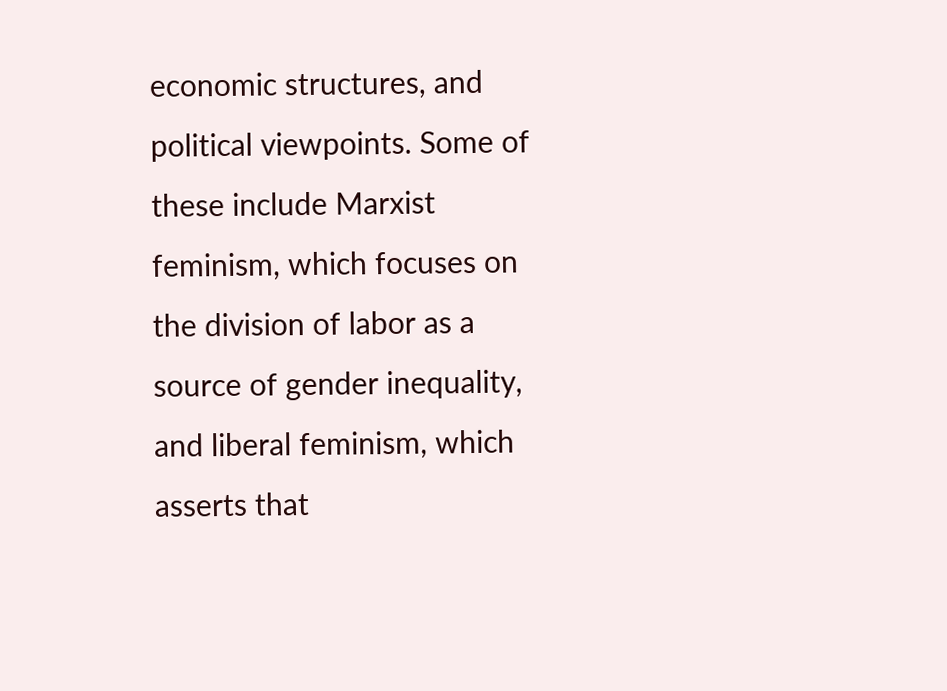economic structures, and political viewpoints. Some of these include Marxist feminism, which focuses on the division of labor as a source of gender inequality, and liberal feminism, which asserts that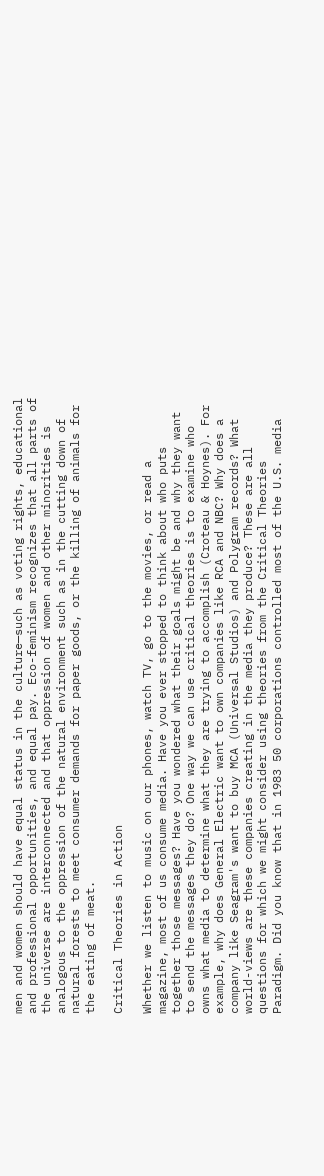men and women should have equal status in the culture—such as voting rights, educational and professional opportunities, and equal pay. Eco-feminism recognizes that all parts of the universe are interconnected and that oppression of women and other minorities is analogous to the oppression of the natural environment such as in the cutting down of natural forests to meet consumer demands for paper goods, or the killing of animals for the eating of meat.

Critical Theories in Action

Whether we listen to music on our phones, watch TV, go to the movies, or read a magazine, most of us consume media. Have you ever stopped to think about who puts together those messages? Have you wondered what their goals might be and why they want to send the messages they do? One way we can use critical theories is to examine who owns what media to determine what they are trying to accomplish (Croteau & Hoynes). For example, why does General Electric want to own companies like RCA and NBC? Why does a company like Seagram's want to buy MCA (Universal Studios) and Polygram records? What world-views are these companies creating in the media they produce? These are all questions for which we might consider using theories from the Critical Theories Paradigm. Did you know that in 1983 50 corporations controlled most of the U.S. media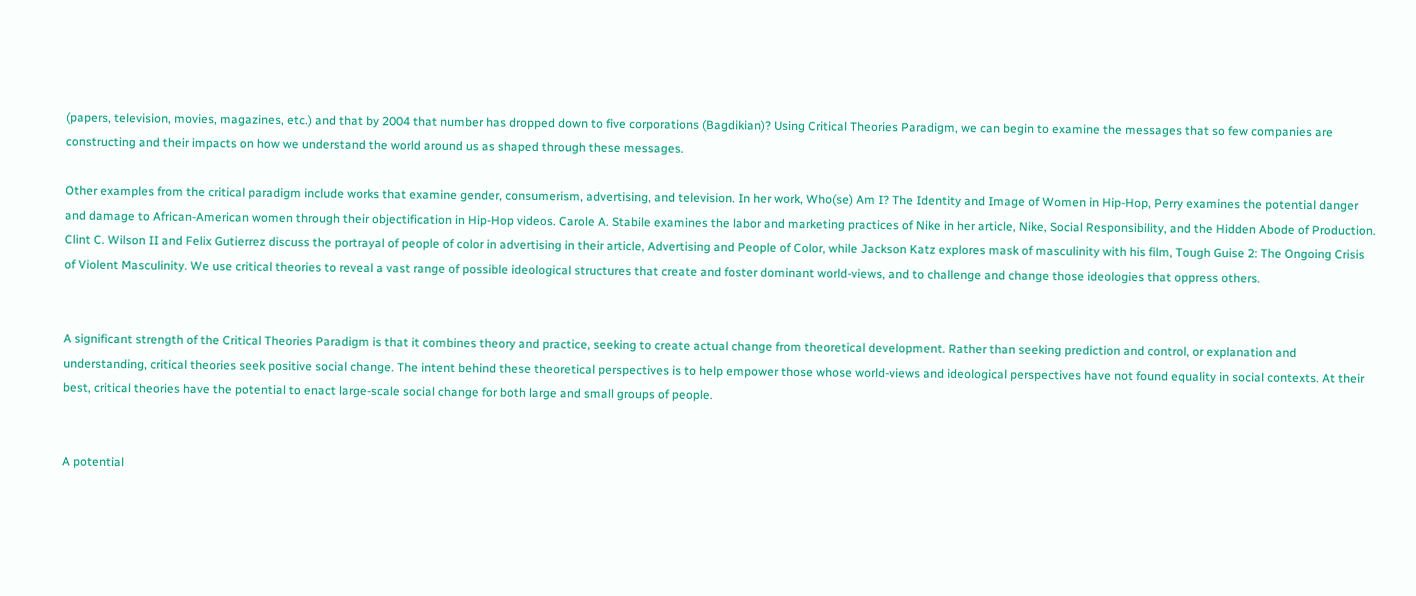(papers, television, movies, magazines, etc.) and that by 2004 that number has dropped down to five corporations (Bagdikian)? Using Critical Theories Paradigm, we can begin to examine the messages that so few companies are constructing and their impacts on how we understand the world around us as shaped through these messages.

Other examples from the critical paradigm include works that examine gender, consumerism, advertising, and television. In her work, Who(se) Am I? The Identity and Image of Women in Hip-Hop, Perry examines the potential danger and damage to African-American women through their objectification in Hip-Hop videos. Carole A. Stabile examines the labor and marketing practices of Nike in her article, Nike, Social Responsibility, and the Hidden Abode of Production. Clint C. Wilson II and Felix Gutierrez discuss the portrayal of people of color in advertising in their article, Advertising and People of Color, while Jackson Katz explores mask of masculinity with his film, Tough Guise 2: The Ongoing Crisis of Violent Masculinity. We use critical theories to reveal a vast range of possible ideological structures that create and foster dominant world-views, and to challenge and change those ideologies that oppress others.


A significant strength of the Critical Theories Paradigm is that it combines theory and practice, seeking to create actual change from theoretical development. Rather than seeking prediction and control, or explanation and understanding, critical theories seek positive social change. The intent behind these theoretical perspectives is to help empower those whose world-views and ideological perspectives have not found equality in social contexts. At their best, critical theories have the potential to enact large-scale social change for both large and small groups of people.


A potential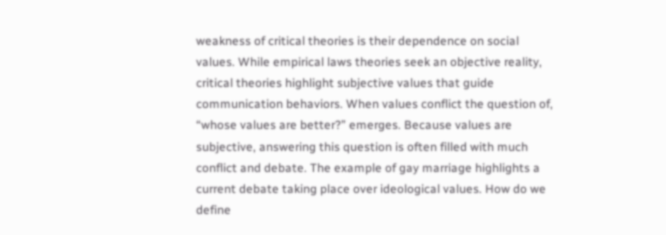weakness of critical theories is their dependence on social values. While empirical laws theories seek an objective reality, critical theories highlight subjective values that guide communication behaviors. When values conflict the question of, “whose values are better?” emerges. Because values are subjective, answering this question is often filled with much conflict and debate. The example of gay marriage highlights a current debate taking place over ideological values. How do we define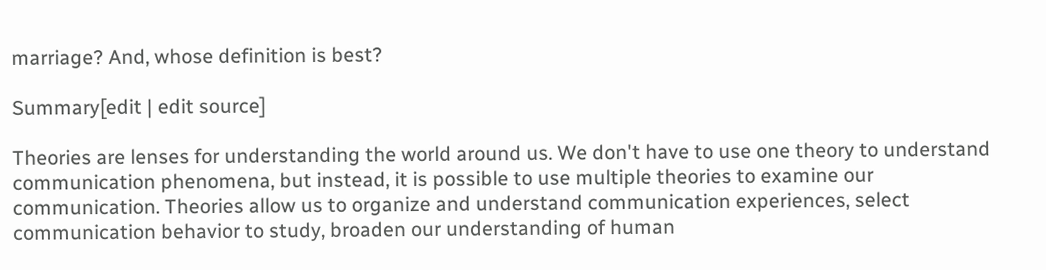marriage? And, whose definition is best?

Summary[edit | edit source]

Theories are lenses for understanding the world around us. We don't have to use one theory to understand communication phenomena, but instead, it is possible to use multiple theories to examine our communication. Theories allow us to organize and understand communication experiences, select communication behavior to study, broaden our understanding of human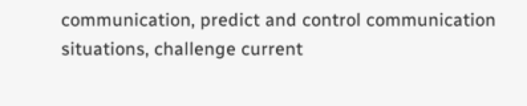communication, predict and control communication situations, challenge current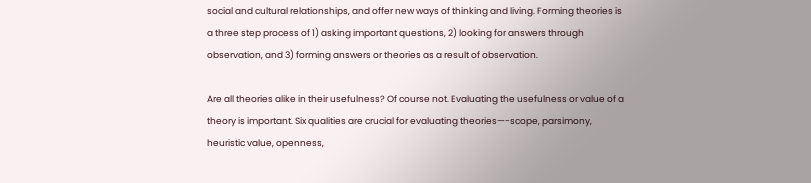social and cultural relationships, and offer new ways of thinking and living. Forming theories is a three step process of 1) asking important questions, 2) looking for answers through observation, and 3) forming answers or theories as a result of observation.

Are all theories alike in their usefulness? Of course not. Evaluating the usefulness or value of a theory is important. Six qualities are crucial for evaluating theories—-scope, parsimony, heuristic value, openness,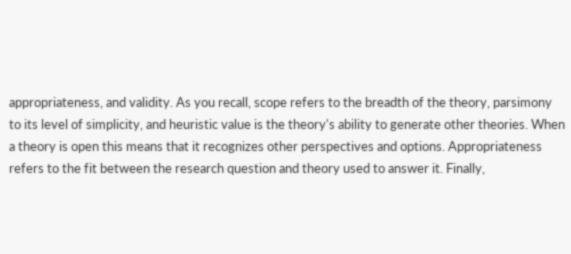appropriateness, and validity. As you recall, scope refers to the breadth of the theory, parsimony to its level of simplicity, and heuristic value is the theory's ability to generate other theories. When a theory is open this means that it recognizes other perspectives and options. Appropriateness refers to the fit between the research question and theory used to answer it. Finally,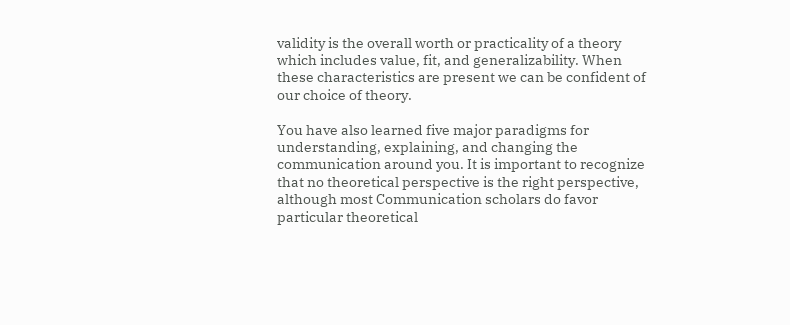validity is the overall worth or practicality of a theory which includes value, fit, and generalizability. When these characteristics are present we can be confident of our choice of theory.

You have also learned five major paradigms for understanding, explaining, and changing the communication around you. It is important to recognize that no theoretical perspective is the right perspective, although most Communication scholars do favor particular theoretical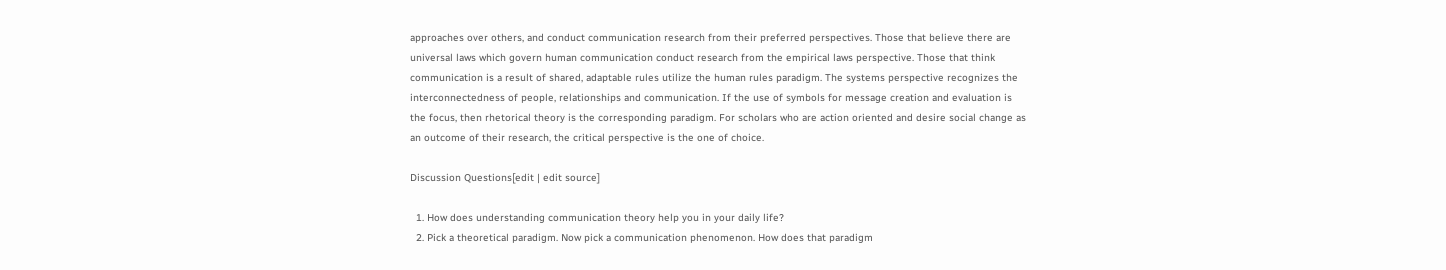approaches over others, and conduct communication research from their preferred perspectives. Those that believe there are universal laws which govern human communication conduct research from the empirical laws perspective. Those that think communication is a result of shared, adaptable rules utilize the human rules paradigm. The systems perspective recognizes the interconnectedness of people, relationships and communication. If the use of symbols for message creation and evaluation is the focus, then rhetorical theory is the corresponding paradigm. For scholars who are action oriented and desire social change as an outcome of their research, the critical perspective is the one of choice.

Discussion Questions[edit | edit source]

  1. How does understanding communication theory help you in your daily life?
  2. Pick a theoretical paradigm. Now pick a communication phenomenon. How does that paradigm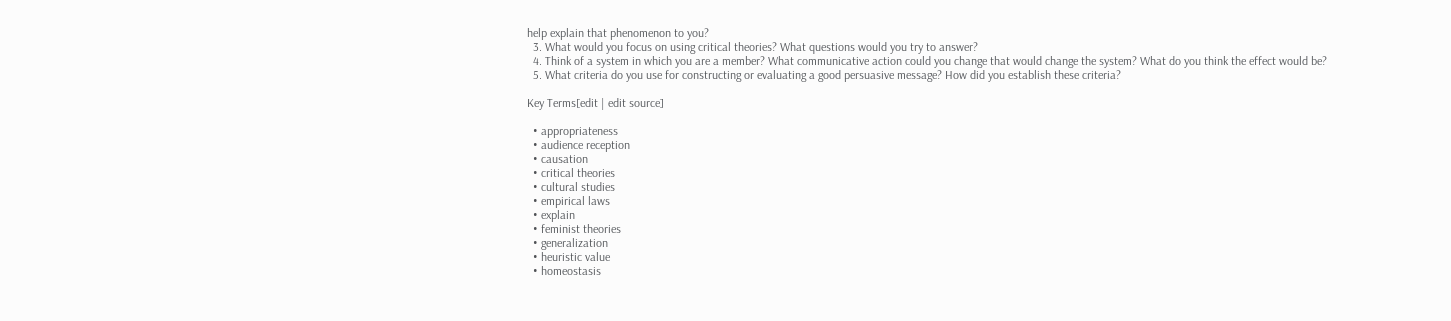help explain that phenomenon to you?
  3. What would you focus on using critical theories? What questions would you try to answer?
  4. Think of a system in which you are a member? What communicative action could you change that would change the system? What do you think the effect would be?
  5. What criteria do you use for constructing or evaluating a good persuasive message? How did you establish these criteria?

Key Terms[edit | edit source]

  • appropriateness
  • audience reception
  • causation
  • critical theories
  • cultural studies
  • empirical laws
  • explain
  • feminist theories
  • generalization
  • heuristic value
  • homeostasis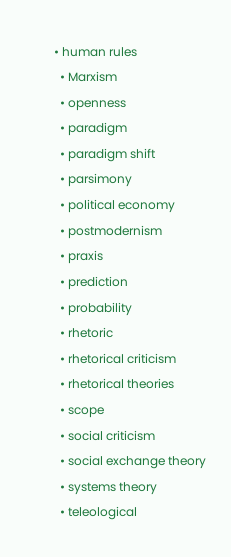• human rules
  • Marxism
  • openness
  • paradigm
  • paradigm shift
  • parsimony
  • political economy
  • postmodernism
  • praxis
  • prediction
  • probability
  • rhetoric
  • rhetorical criticism
  • rhetorical theories
  • scope
  • social criticism
  • social exchange theory
  • systems theory
  • teleological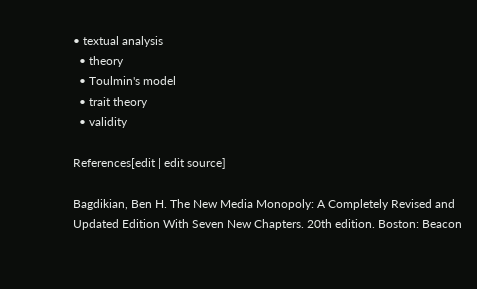• textual analysis
  • theory
  • Toulmin's model
  • trait theory
  • validity

References[edit | edit source]

Bagdikian, Ben H. The New Media Monopoly: A Completely Revised and Updated Edition With Seven New Chapters. 20th edition. Boston: Beacon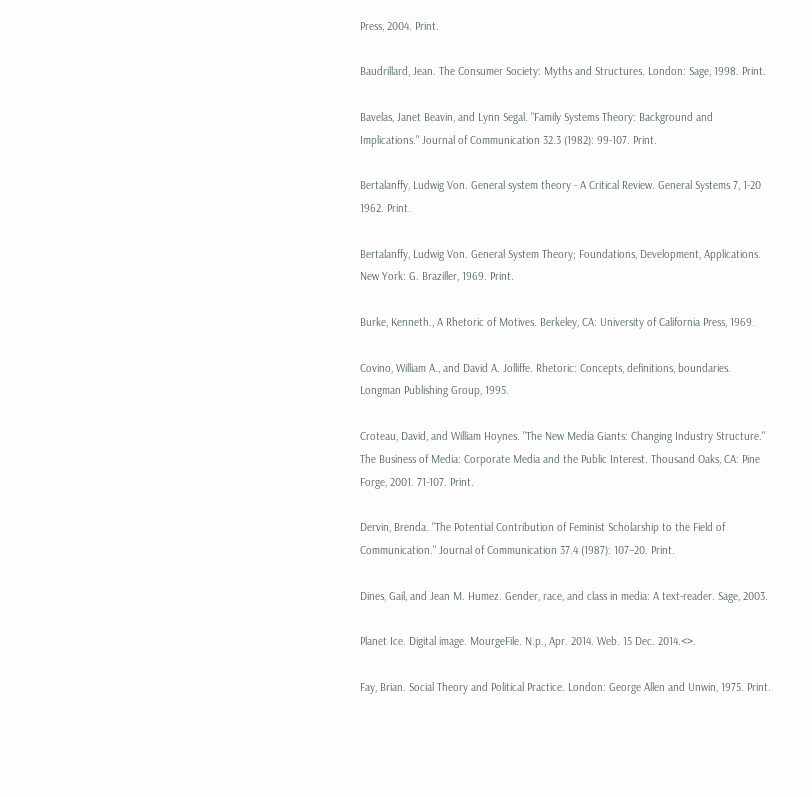Press, 2004. Print.

Baudrillard, Jean. The Consumer Society: Myths and Structures. London: Sage, 1998. Print.

Bavelas, Janet Beavin, and Lynn Segal. "Family Systems Theory: Background and Implications." Journal of Communication 32.3 (1982): 99-107. Print.

Bertalanffy, Ludwig Von. General system theory - A Critical Review. General Systems 7, 1-20 1962. Print.

Bertalanffy, Ludwig Von. General System Theory; Foundations, Development, Applications. New York: G. Braziller, 1969. Print.

Burke, Kenneth., A Rhetoric of Motives. Berkeley, CA: University of California Press, 1969.

Covino, William A., and David A. Jolliffe. Rhetoric: Concepts, definitions, boundaries. Longman Publishing Group, 1995.

Croteau, David, and William Hoynes. "The New Media Giants: Changing Industry Structure." The Business of Media: Corporate Media and the Public Interest. Thousand Oaks, CA: Pine Forge, 2001. 71-107. Print.

Dervin, Brenda. "The Potential Contribution of Feminist Scholarship to the Field of Communication." Journal of Communication 37.4 (1987): 107–20. Print.

Dines, Gail, and Jean M. Humez. Gender, race, and class in media: A text-reader. Sage, 2003.

Planet Ice. Digital image. MourgeFile. N.p., Apr. 2014. Web. 15 Dec. 2014.<>.

Fay, Brian. Social Theory and Political Practice. London: George Allen and Unwin, 1975. Print.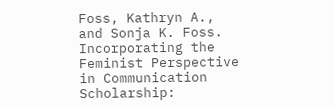Foss, Kathryn A., and Sonja K. Foss. Incorporating the Feminist Perspective in Communication Scholarship: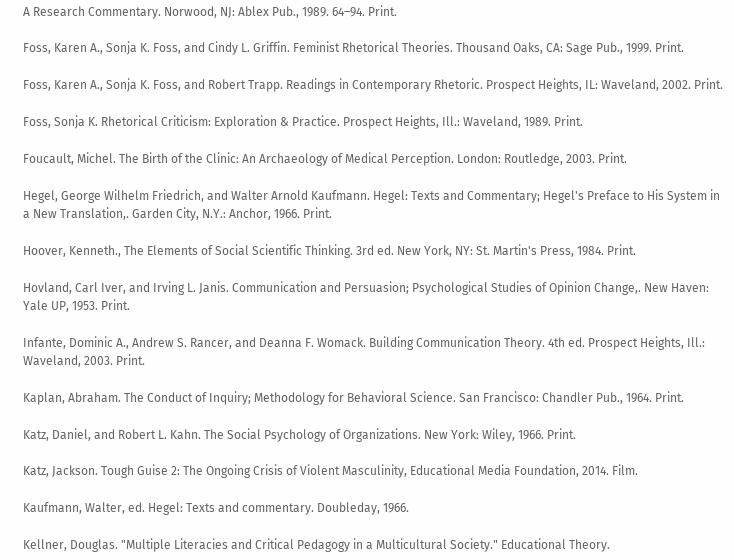A Research Commentary. Norwood, NJ: Ablex Pub., 1989. 64–94. Print.

Foss, Karen A., Sonja K. Foss, and Cindy L. Griffin. Feminist Rhetorical Theories. Thousand Oaks, CA: Sage Pub., 1999. Print.

Foss, Karen A., Sonja K. Foss, and Robert Trapp. Readings in Contemporary Rhetoric. Prospect Heights, IL: Waveland, 2002. Print.

Foss, Sonja K. Rhetorical Criticism: Exploration & Practice. Prospect Heights, Ill.: Waveland, 1989. Print.

Foucault, Michel. The Birth of the Clinic: An Archaeology of Medical Perception. London: Routledge, 2003. Print.

Hegel, George Wilhelm Friedrich, and Walter Arnold Kaufmann. Hegel: Texts and Commentary; Hegel's Preface to His System in a New Translation,. Garden City, N.Y.: Anchor, 1966. Print.

Hoover, Kenneth., The Elements of Social Scientific Thinking. 3rd ed. New York, NY: St. Martin's Press, 1984. Print.

Hovland, Carl Iver, and Irving L. Janis. Communication and Persuasion; Psychological Studies of Opinion Change,. New Haven: Yale UP, 1953. Print.

Infante, Dominic A., Andrew S. Rancer, and Deanna F. Womack. Building Communication Theory. 4th ed. Prospect Heights, Ill.: Waveland, 2003. Print.

Kaplan, Abraham. The Conduct of Inquiry; Methodology for Behavioral Science. San Francisco: Chandler Pub., 1964. Print.

Katz, Daniel, and Robert L. Kahn. The Social Psychology of Organizations. New York: Wiley, 1966. Print.

Katz, Jackson. Tough Guise 2: The Ongoing Crisis of Violent Masculinity, Educational Media Foundation, 2014. Film.

Kaufmann, Walter, ed. Hegel: Texts and commentary. Doubleday, 1966.

Kellner, Douglas. "Multiple Literacies and Critical Pedagogy in a Multicultural Society." Educational Theory.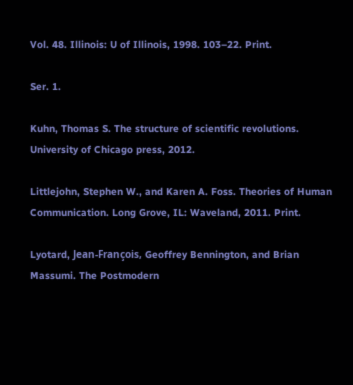Vol. 48. Illinois: U of Illinois, 1998. 103–22. Print.

Ser. 1.

Kuhn, Thomas S. The structure of scientific revolutions. University of Chicago press, 2012.

Littlejohn, Stephen W., and Karen A. Foss. Theories of Human Communication. Long Grove, IL: Waveland, 2011. Print.

Lyotard, Jean-François, Geoffrey Bennington, and Brian Massumi. The Postmodern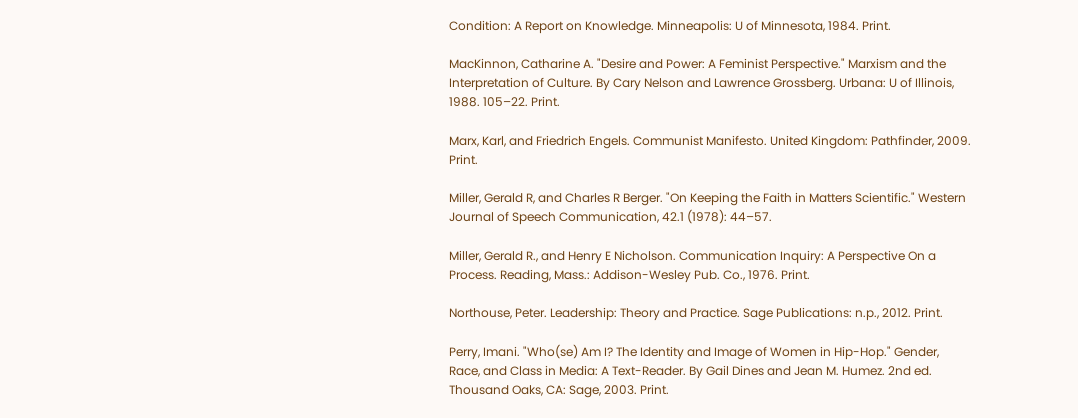Condition: A Report on Knowledge. Minneapolis: U of Minnesota, 1984. Print.

MacKinnon, Catharine A. "Desire and Power: A Feminist Perspective." Marxism and the Interpretation of Culture. By Cary Nelson and Lawrence Grossberg. Urbana: U of Illinois, 1988. 105–22. Print.

Marx, Karl, and Friedrich Engels. Communist Manifesto. United Kingdom: Pathfinder, 2009. Print.

Miller, Gerald R, and Charles R Berger. "On Keeping the Faith in Matters Scientific." Western Journal of Speech Communication, 42.1 (1978): 44–57.

Miller, Gerald R., and Henry E Nicholson. Communication Inquiry: A Perspective On a Process. Reading, Mass.: Addison-Wesley Pub. Co., 1976. Print.

Northouse, Peter. Leadership: Theory and Practice. Sage Publications: n.p., 2012. Print.

Perry, Imani. "Who(se) Am I? The Identity and Image of Women in Hip-Hop." Gender, Race, and Class in Media: A Text-Reader. By Gail Dines and Jean M. Humez. 2nd ed. Thousand Oaks, CA: Sage, 2003. Print.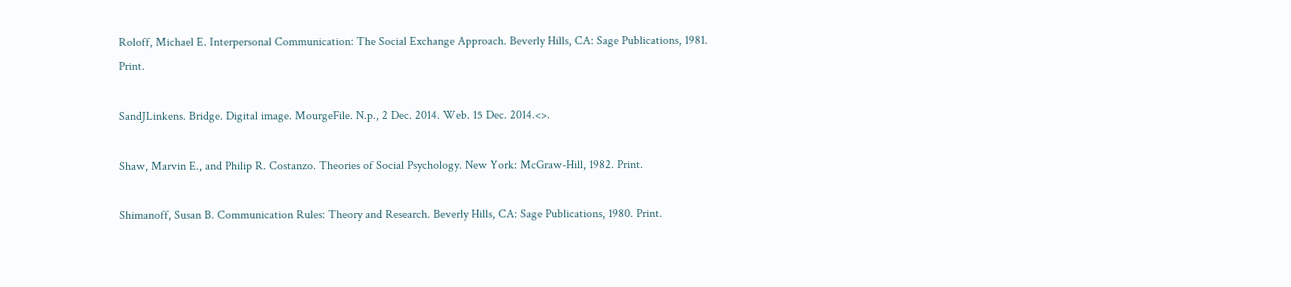Roloff, Michael E. Interpersonal Communication: The Social Exchange Approach. Beverly Hills, CA: Sage Publications, 1981. Print.

SandJLinkens. Bridge. Digital image. MourgeFile. N.p., 2 Dec. 2014. Web. 15 Dec. 2014.<>.

Shaw, Marvin E., and Philip R. Costanzo. Theories of Social Psychology. New York: McGraw-Hill, 1982. Print.

Shimanoff, Susan B. Communication Rules: Theory and Research. Beverly Hills, CA: Sage Publications, 1980. Print.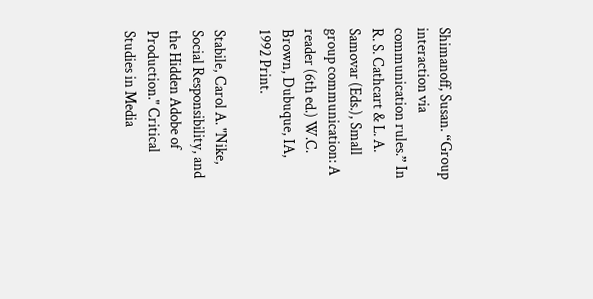Shimanoff, Susan. “Group interaction via communication rules.” In R. S. Cathcart & L. A. Samovar (Eds.), Small group communication: A reader (6th ed.) W.C. Brown, Dubuque, IA, 1992 Print.

Stabile, Carol A. "Nike, Social Responsibility, and the Hidden Adobe of Production." Critical Studies in Media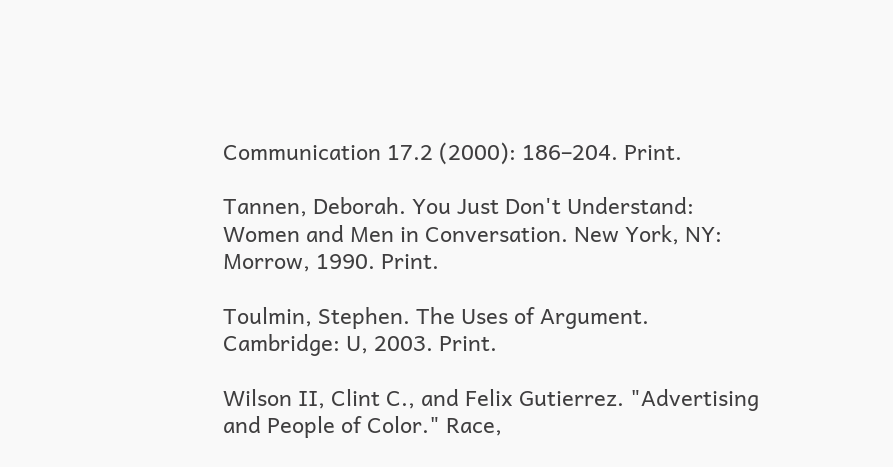Communication 17.2 (2000): 186–204. Print.

Tannen, Deborah. You Just Don't Understand: Women and Men in Conversation. New York, NY: Morrow, 1990. Print.

Toulmin, Stephen. The Uses of Argument. Cambridge: U, 2003. Print.

Wilson II, Clint C., and Felix Gutierrez. "Advertising and People of Color." Race,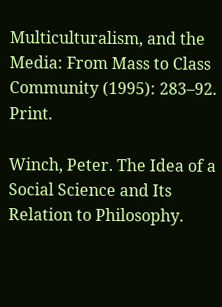Multiculturalism, and the Media: From Mass to Class Community (1995): 283–92. Print.

Winch, Peter. The Idea of a Social Science and Its Relation to Philosophy.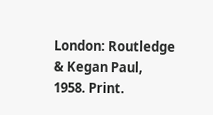London: Routledge & Kegan Paul, 1958. Print.